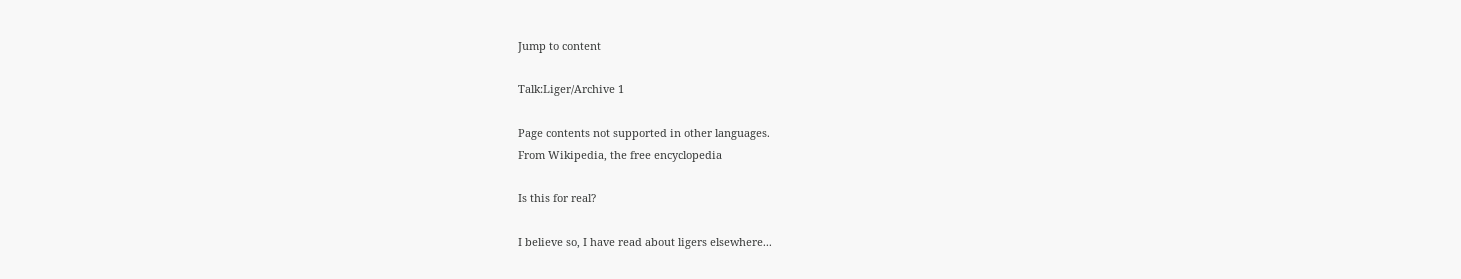Jump to content

Talk:Liger/Archive 1

Page contents not supported in other languages.
From Wikipedia, the free encyclopedia

Is this for real?

I believe so, I have read about ligers elsewhere...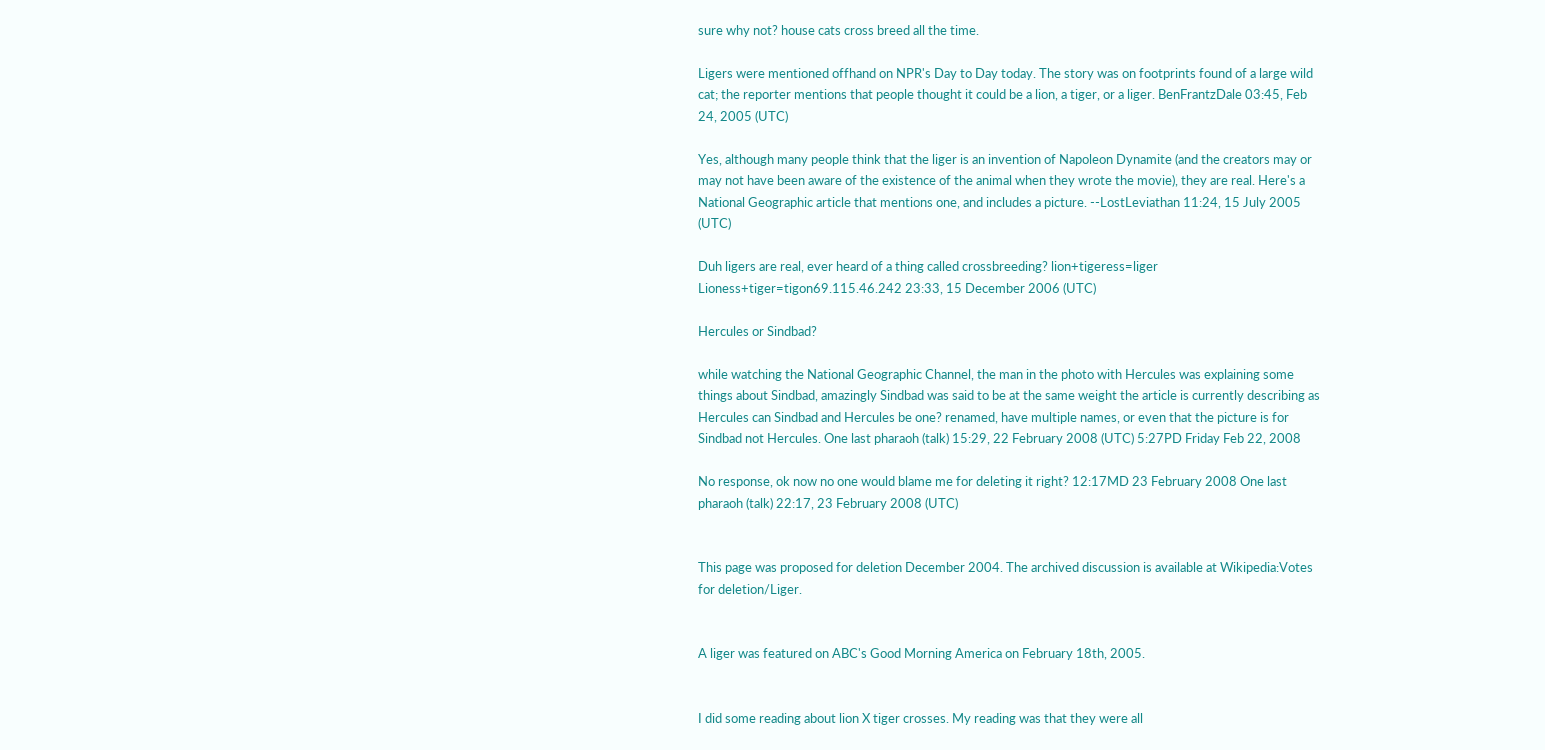sure why not? house cats cross breed all the time.

Ligers were mentioned offhand on NPR's Day to Day today. The story was on footprints found of a large wild cat; the reporter mentions that people thought it could be a lion, a tiger, or a liger. BenFrantzDale 03:45, Feb 24, 2005 (UTC)

Yes, although many people think that the liger is an invention of Napoleon Dynamite (and the creators may or may not have been aware of the existence of the animal when they wrote the movie), they are real. Here's a National Geographic article that mentions one, and includes a picture. --LostLeviathan 11:24, 15 July 2005 (UTC)

Duh ligers are real, ever heard of a thing called crossbreeding? lion+tigeress=liger Lioness+tiger=tigon69.115.46.242 23:33, 15 December 2006 (UTC)

Hercules or Sindbad?

while watching the National Geographic Channel, the man in the photo with Hercules was explaining some things about Sindbad, amazingly Sindbad was said to be at the same weight the article is currently describing as Hercules can Sindbad and Hercules be one? renamed, have multiple names, or even that the picture is for Sindbad not Hercules. One last pharaoh (talk) 15:29, 22 February 2008 (UTC) 5:27PD Friday Feb 22, 2008

No response, ok now no one would blame me for deleting it right? 12:17MD 23 February 2008 One last pharaoh (talk) 22:17, 23 February 2008 (UTC)


This page was proposed for deletion December 2004. The archived discussion is available at Wikipedia:Votes for deletion/Liger.


A liger was featured on ABC's Good Morning America on February 18th, 2005.


I did some reading about lion X tiger crosses. My reading was that they were all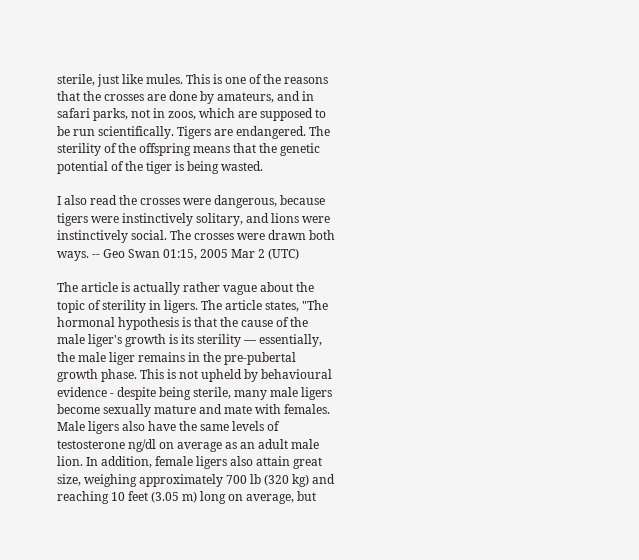sterile, just like mules. This is one of the reasons that the crosses are done by amateurs, and in safari parks, not in zoos, which are supposed to be run scientifically. Tigers are endangered. The sterility of the offspring means that the genetic potential of the tiger is being wasted.

I also read the crosses were dangerous, because tigers were instinctively solitary, and lions were instinctively social. The crosses were drawn both ways. -- Geo Swan 01:15, 2005 Mar 2 (UTC)

The article is actually rather vague about the topic of sterility in ligers. The article states, "The hormonal hypothesis is that the cause of the male liger's growth is its sterility — essentially, the male liger remains in the pre-pubertal growth phase. This is not upheld by behavioural evidence - despite being sterile, many male ligers become sexually mature and mate with females. Male ligers also have the same levels of testosterone ng/dl on average as an adult male lion. In addition, female ligers also attain great size, weighing approximately 700 lb (320 kg) and reaching 10 feet (3.05 m) long on average, but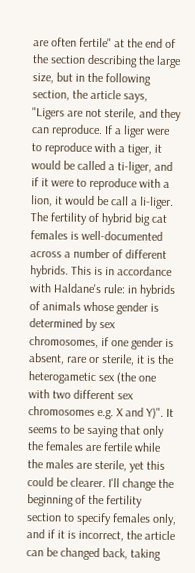are often fertile" at the end of the section describing the large size, but in the following section, the article says, "Ligers are not sterile, and they can reproduce. If a liger were to reproduce with a tiger, it would be called a ti-liger, and if it were to reproduce with a lion, it would be call a li-liger. The fertility of hybrid big cat females is well-documented across a number of different hybrids. This is in accordance with Haldane's rule: in hybrids of animals whose gender is determined by sex chromosomes, if one gender is absent, rare or sterile, it is the heterogametic sex (the one with two different sex chromosomes e.g. X and Y)". It seems to be saying that only the females are fertile while the males are sterile, yet this could be clearer. I'll change the beginning of the fertility section to specify females only, and if it is incorrect, the article can be changed back, taking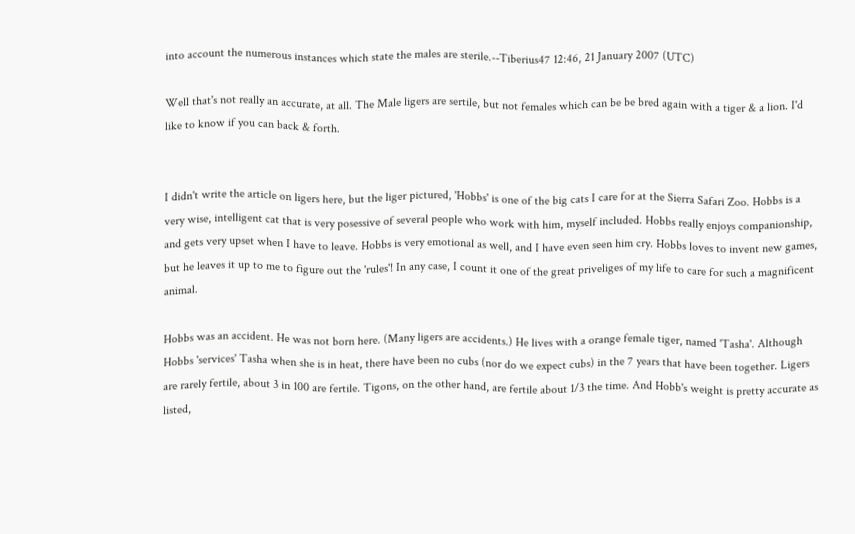into account the numerous instances which state the males are sterile.--Tiberius47 12:46, 21 January 2007 (UTC)

Well that's not really an accurate, at all. The Male ligers are sertile, but not females which can be be bred again with a tiger & a lion. I'd like to know if you can back & forth.


I didn't write the article on ligers here, but the liger pictured, 'Hobbs' is one of the big cats I care for at the Sierra Safari Zoo. Hobbs is a very wise, intelligent cat that is very posessive of several people who work with him, myself included. Hobbs really enjoys companionship, and gets very upset when I have to leave. Hobbs is very emotional as well, and I have even seen him cry. Hobbs loves to invent new games, but he leaves it up to me to figure out the 'rules'! In any case, I count it one of the great priveliges of my life to care for such a magnificent animal.

Hobbs was an accident. He was not born here. (Many ligers are accidents.) He lives with a orange female tiger, named 'Tasha'. Although Hobbs 'services' Tasha when she is in heat, there have been no cubs (nor do we expect cubs) in the 7 years that have been together. Ligers are rarely fertile, about 3 in 100 are fertile. Tigons, on the other hand, are fertile about 1/3 the time. And Hobb's weight is pretty accurate as listed,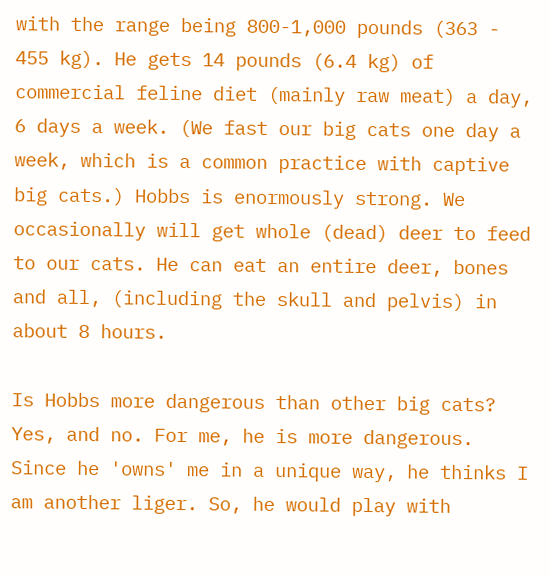with the range being 800-1,000 pounds (363 - 455 kg). He gets 14 pounds (6.4 kg) of commercial feline diet (mainly raw meat) a day, 6 days a week. (We fast our big cats one day a week, which is a common practice with captive big cats.) Hobbs is enormously strong. We occasionally will get whole (dead) deer to feed to our cats. He can eat an entire deer, bones and all, (including the skull and pelvis) in about 8 hours.

Is Hobbs more dangerous than other big cats? Yes, and no. For me, he is more dangerous. Since he 'owns' me in a unique way, he thinks I am another liger. So, he would play with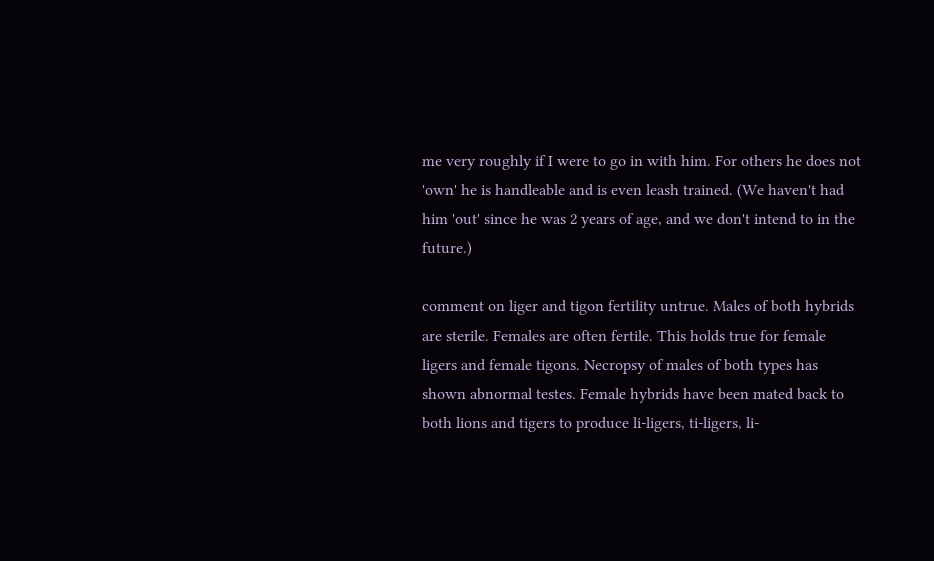me very roughly if I were to go in with him. For others he does not 'own' he is handleable and is even leash trained. (We haven't had him 'out' since he was 2 years of age, and we don't intend to in the future.)

comment on liger and tigon fertility untrue. Males of both hybrids are sterile. Females are often fertile. This holds true for female ligers and female tigons. Necropsy of males of both types has shown abnormal testes. Female hybrids have been mated back to both lions and tigers to produce li-ligers, ti-ligers, li-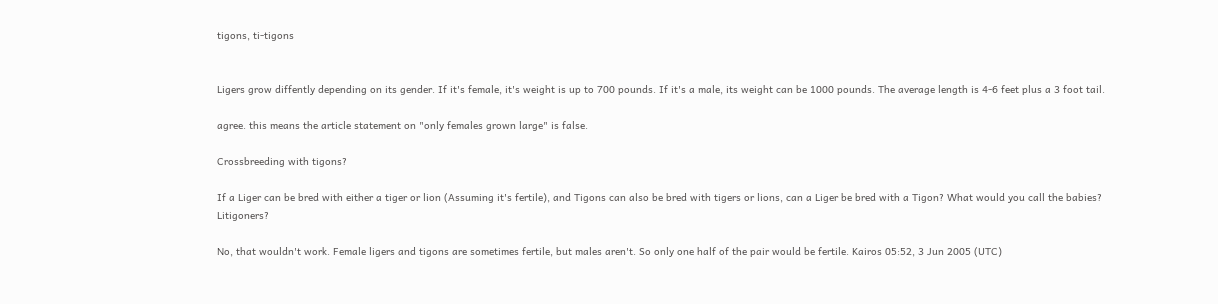tigons, ti-tigons


Ligers grow diffently depending on its gender. If it's female, it's weight is up to 700 pounds. If it's a male, its weight can be 1000 pounds. The average length is 4-6 feet plus a 3 foot tail.

agree. this means the article statement on "only females grown large" is false.

Crossbreeding with tigons?

If a Liger can be bred with either a tiger or lion (Assuming it's fertile), and Tigons can also be bred with tigers or lions, can a Liger be bred with a Tigon? What would you call the babies? Litigoners?

No, that wouldn't work. Female ligers and tigons are sometimes fertile, but males aren't. So only one half of the pair would be fertile. Kairos 05:52, 3 Jun 2005 (UTC)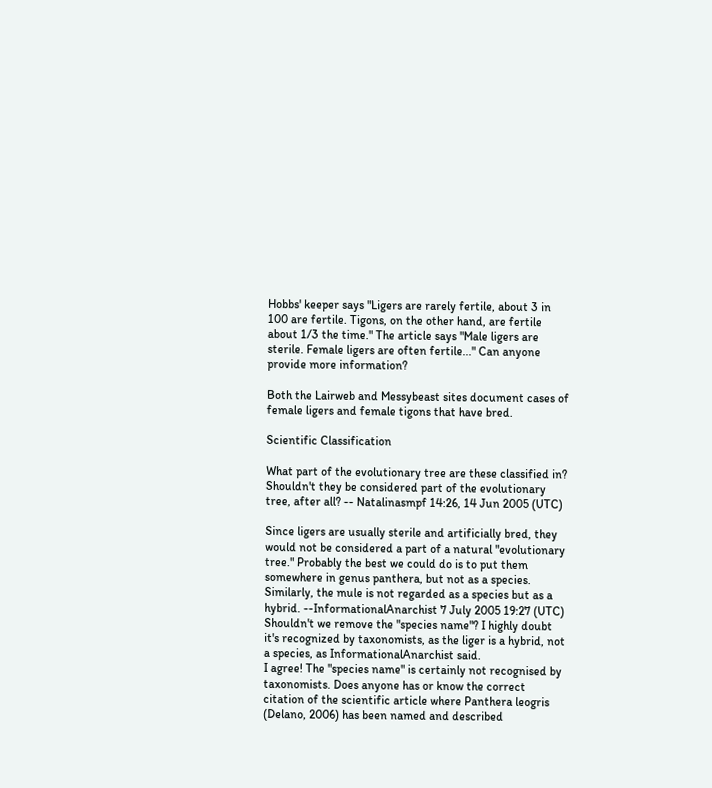Hobbs' keeper says "Ligers are rarely fertile, about 3 in 100 are fertile. Tigons, on the other hand, are fertile about 1/3 the time." The article says "Male ligers are sterile. Female ligers are often fertile..." Can anyone provide more information?

Both the Lairweb and Messybeast sites document cases of female ligers and female tigons that have bred.

Scientific Classification

What part of the evolutionary tree are these classified in? Shouldn't they be considered part of the evolutionary tree, after all? -- Natalinasmpf 14:26, 14 Jun 2005 (UTC)

Since ligers are usually sterile and artificially bred, they would not be considered a part of a natural "evolutionary tree." Probably the best we could do is to put them somewhere in genus panthera, but not as a species. Similarly, the mule is not regarded as a species but as a hybrid. --InformationalAnarchist 7 July 2005 19:27 (UTC)
Shouldn't we remove the "species name"? I highly doubt it's recognized by taxonomists, as the liger is a hybrid, not a species, as InformationalAnarchist said.
I agree! The "species name" is certainly not recognised by taxonomists. Does anyone has or know the correct citation of the scientific article where Panthera leogris (Delano, 2006) has been named and described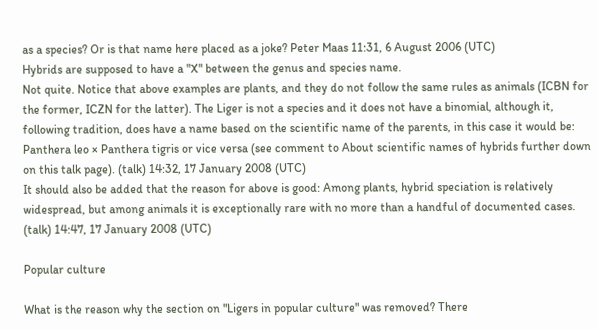as a species? Or is that name here placed as a joke? Peter Maas 11:31, 6 August 2006 (UTC)
Hybrids are supposed to have a "X" between the genus and species name.
Not quite. Notice that above examples are plants, and they do not follow the same rules as animals (ICBN for the former, ICZN for the latter). The Liger is not a species and it does not have a binomial, although it, following tradition, does have a name based on the scientific name of the parents, in this case it would be: Panthera leo × Panthera tigris or vice versa (see comment to About scientific names of hybrids further down on this talk page). (talk) 14:32, 17 January 2008 (UTC)
It should also be added that the reason for above is good: Among plants, hybrid speciation is relatively widespread, but among animals it is exceptionally rare with no more than a handful of documented cases. (talk) 14:47, 17 January 2008 (UTC)

Popular culture

What is the reason why the section on "Ligers in popular culture" was removed? There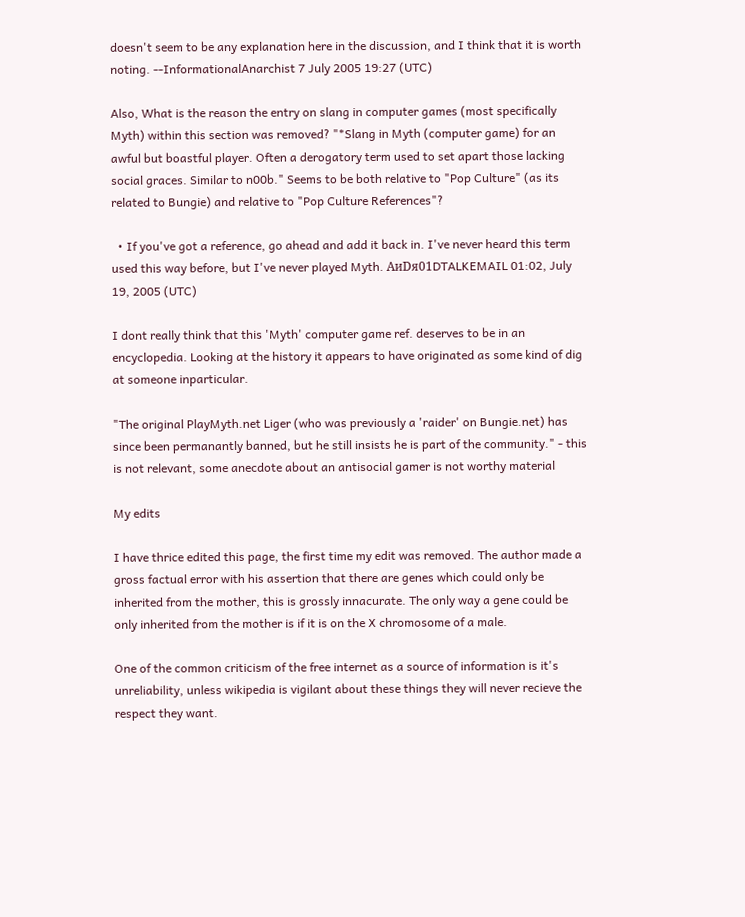doesn't seem to be any explanation here in the discussion, and I think that it is worth noting. --InformationalAnarchist 7 July 2005 19:27 (UTC)

Also, What is the reason the entry on slang in computer games (most specifically Myth) within this section was removed? "*Slang in Myth (computer game) for an awful but boastful player. Often a derogatory term used to set apart those lacking social graces. Similar to n00b." Seems to be both relative to "Pop Culture" (as its related to Bungie) and relative to "Pop Culture References"?

  • If you've got a reference, go ahead and add it back in. I've never heard this term used this way before, but I've never played Myth. AиDя01DTALKEMAIL 01:02, July 19, 2005 (UTC)

I dont really think that this 'Myth' computer game ref. deserves to be in an encyclopedia. Looking at the history it appears to have originated as some kind of dig at someone inparticular.

"The original PlayMyth.net Liger (who was previously a 'raider' on Bungie.net) has since been permanantly banned, but he still insists he is part of the community." - this is not relevant, some anecdote about an antisocial gamer is not worthy material

My edits

I have thrice edited this page, the first time my edit was removed. The author made a gross factual error with his assertion that there are genes which could only be inherited from the mother, this is grossly innacurate. The only way a gene could be only inherited from the mother is if it is on the X chromosome of a male.

One of the common criticism of the free internet as a source of information is it's unreliability, unless wikipedia is vigilant about these things they will never recieve the respect they want.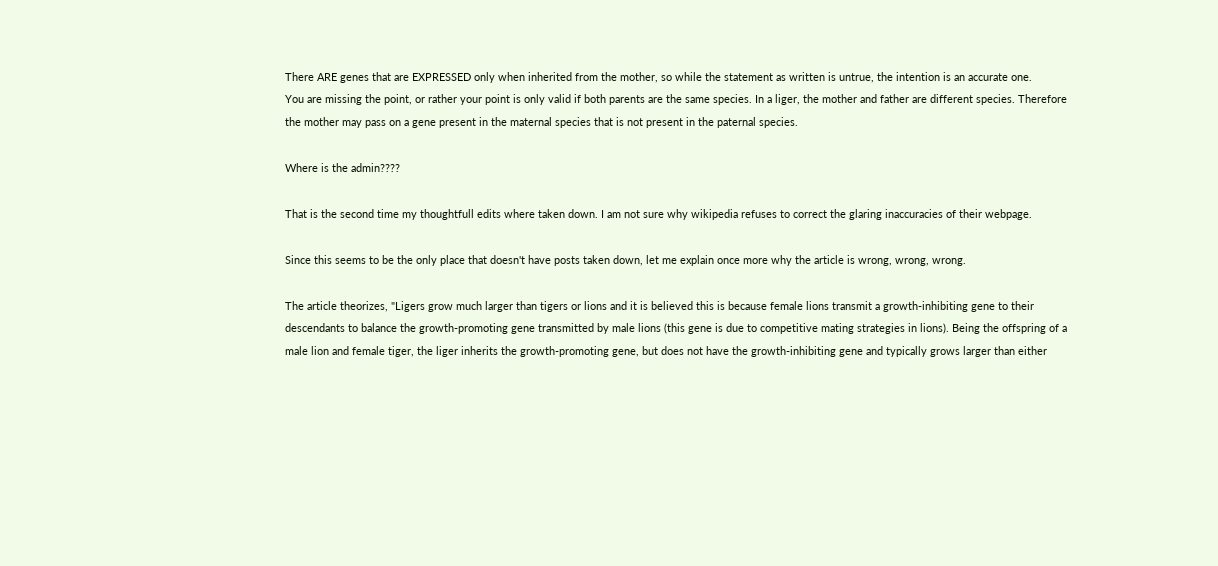There ARE genes that are EXPRESSED only when inherited from the mother, so while the statement as written is untrue, the intention is an accurate one.
You are missing the point, or rather your point is only valid if both parents are the same species. In a liger, the mother and father are different species. Therefore the mother may pass on a gene present in the maternal species that is not present in the paternal species.

Where is the admin????

That is the second time my thoughtfull edits where taken down. I am not sure why wikipedia refuses to correct the glaring inaccuracies of their webpage.

Since this seems to be the only place that doesn't have posts taken down, let me explain once more why the article is wrong, wrong, wrong.

The article theorizes, "Ligers grow much larger than tigers or lions and it is believed this is because female lions transmit a growth-inhibiting gene to their descendants to balance the growth-promoting gene transmitted by male lions (this gene is due to competitive mating strategies in lions). Being the offspring of a male lion and female tiger, the liger inherits the growth-promoting gene, but does not have the growth-inhibiting gene and typically grows larger than either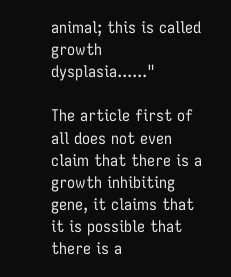animal; this is called growth dysplasia......"

The article first of all does not even claim that there is a growth inhibiting gene, it claims that it is possible that there is a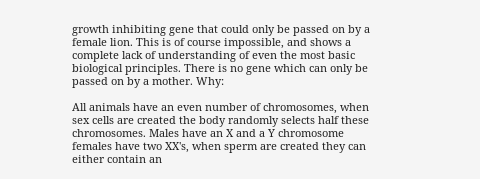growth inhibiting gene that could only be passed on by a female lion. This is of course impossible, and shows a complete lack of understanding of even the most basic biological principles. There is no gene which can only be passed on by a mother. Why:

All animals have an even number of chromosomes, when sex cells are created the body randomly selects half these chromosomes. Males have an X and a Y chromosome females have two XX's, when sperm are created they can either contain an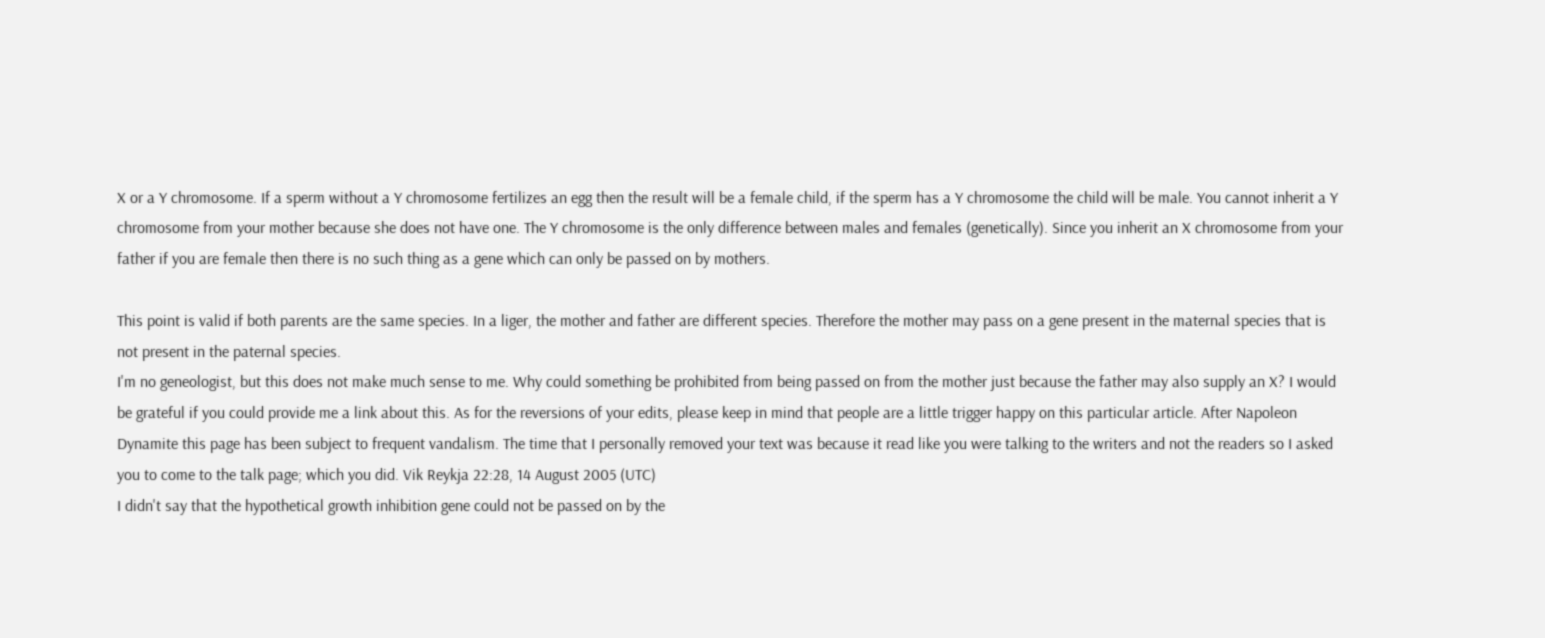X or a Y chromosome. If a sperm without a Y chromosome fertilizes an egg then the result will be a female child, if the sperm has a Y chromosome the child will be male. You cannot inherit a Y chromosome from your mother because she does not have one. The Y chromosome is the only difference between males and females (genetically). Since you inherit an X chromosome from your father if you are female then there is no such thing as a gene which can only be passed on by mothers.

This point is valid if both parents are the same species. In a liger, the mother and father are different species. Therefore the mother may pass on a gene present in the maternal species that is not present in the paternal species.
I'm no geneologist, but this does not make much sense to me. Why could something be prohibited from being passed on from the mother just because the father may also supply an X? I would be grateful if you could provide me a link about this. As for the reversions of your edits, please keep in mind that people are a little trigger happy on this particular article. After Napoleon Dynamite this page has been subject to frequent vandalism. The time that I personally removed your text was because it read like you were talking to the writers and not the readers so I asked you to come to the talk page; which you did. Vik Reykja 22:28, 14 August 2005 (UTC)
I didn't say that the hypothetical growth inhibition gene could not be passed on by the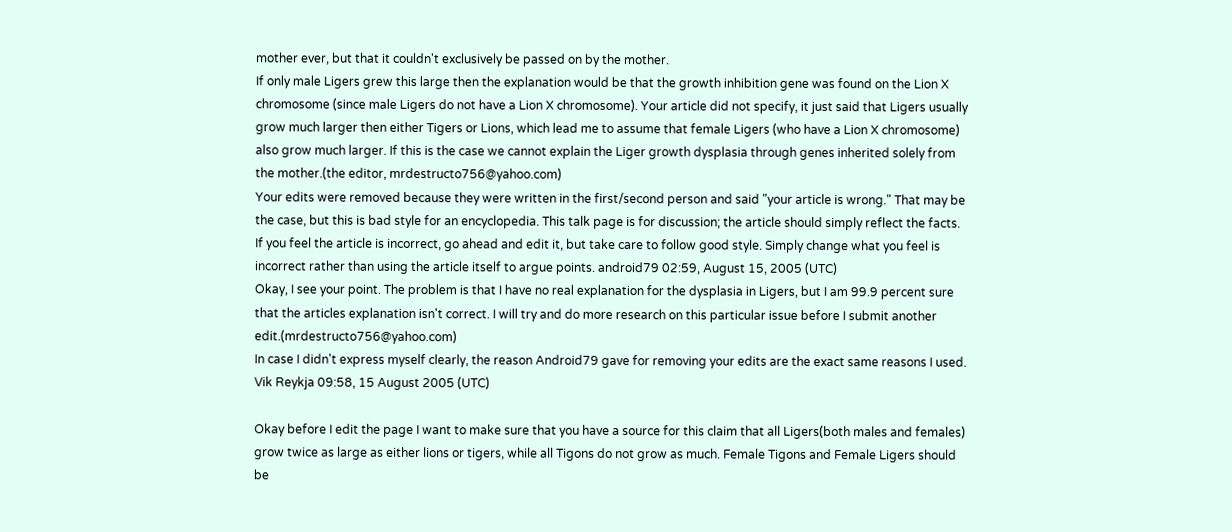mother ever, but that it couldn't exclusively be passed on by the mother.
If only male Ligers grew this large then the explanation would be that the growth inhibition gene was found on the Lion X chromosome (since male Ligers do not have a Lion X chromosome). Your article did not specify, it just said that Ligers usually grow much larger then either Tigers or Lions, which lead me to assume that female Ligers (who have a Lion X chromosome) also grow much larger. If this is the case we cannot explain the Liger growth dysplasia through genes inherited solely from the mother.(the editor, mrdestructo756@yahoo.com)
Your edits were removed because they were written in the first/second person and said "your article is wrong." That may be the case, but this is bad style for an encyclopedia. This talk page is for discussion; the article should simply reflect the facts. If you feel the article is incorrect, go ahead and edit it, but take care to follow good style. Simply change what you feel is incorrect rather than using the article itself to argue points. android79 02:59, August 15, 2005 (UTC)
Okay, I see your point. The problem is that I have no real explanation for the dysplasia in Ligers, but I am 99.9 percent sure that the articles explanation isn't correct. I will try and do more research on this particular issue before I submit another edit.(mrdestructo756@yahoo.com)
In case I didn't express myself clearly, the reason Android79 gave for removing your edits are the exact same reasons I used. Vik Reykja 09:58, 15 August 2005 (UTC)

Okay before I edit the page I want to make sure that you have a source for this claim that all Ligers(both males and females) grow twice as large as either lions or tigers, while all Tigons do not grow as much. Female Tigons and Female Ligers should be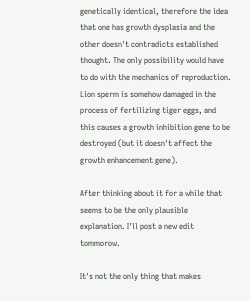genetically identical, therefore the idea that one has growth dysplasia and the other doesn't contradicts established thought. The only possibility would have to do with the mechanics of reproduction. Lion sperm is somehow damaged in the process of fertilizing tiger eggs, and this causes a growth inhibition gene to be destroyed (but it doesn't affect the growth enhancement gene).

After thinking about it for a while that seems to be the only plausible explanation. I'll post a new edit tommorow.

It's not the only thing that makes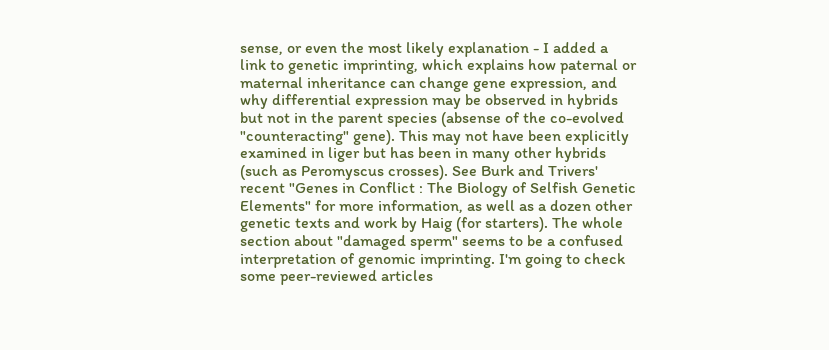sense, or even the most likely explanation - I added a link to genetic imprinting, which explains how paternal or maternal inheritance can change gene expression, and why differential expression may be observed in hybrids but not in the parent species (absense of the co-evolved "counteracting" gene). This may not have been explicitly examined in liger but has been in many other hybrids (such as Peromyscus crosses). See Burk and Trivers' recent "Genes in Conflict : The Biology of Selfish Genetic Elements" for more information, as well as a dozen other genetic texts and work by Haig (for starters). The whole section about "damaged sperm" seems to be a confused interpretation of genomic imprinting. I'm going to check some peer-reviewed articles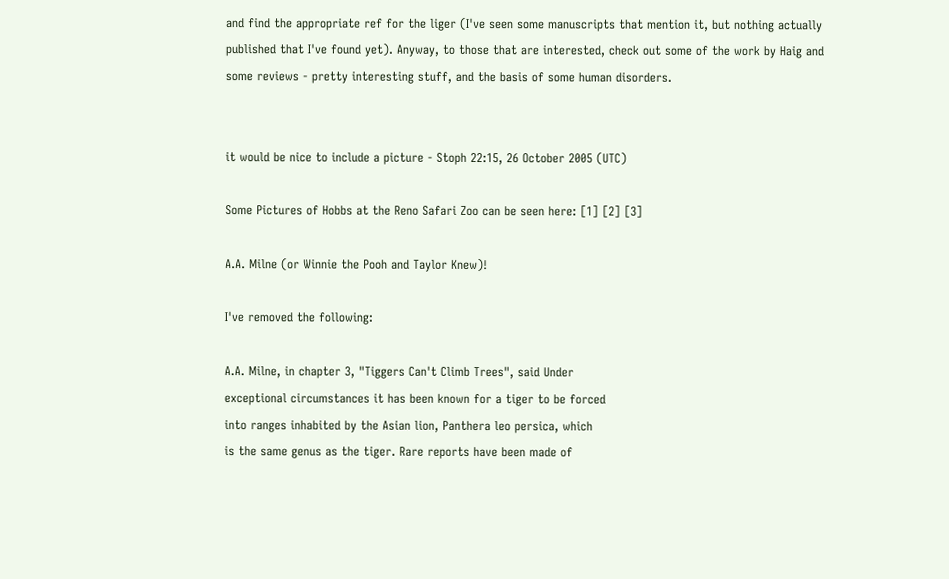and find the appropriate ref for the liger (I've seen some manuscripts that mention it, but nothing actually published that I've found yet). Anyway, to those that are interested, check out some of the work by Haig and some reviews - pretty interesting stuff, and the basis of some human disorders.


it would be nice to include a picture - Stoph 22:15, 26 October 2005 (UTC)

Some Pictures of Hobbs at the Reno Safari Zoo can be seen here: [1] [2] [3]

A.A. Milne (or Winnie the Pooh and Taylor Knew)!

I've removed the following:

A.A. Milne, in chapter 3, "Tiggers Can't Climb Trees", said Under
exceptional circumstances it has been known for a tiger to be forced
into ranges inhabited by the Asian lion, Panthera leo persica, which
is the same genus as the tiger. Rare reports have been made of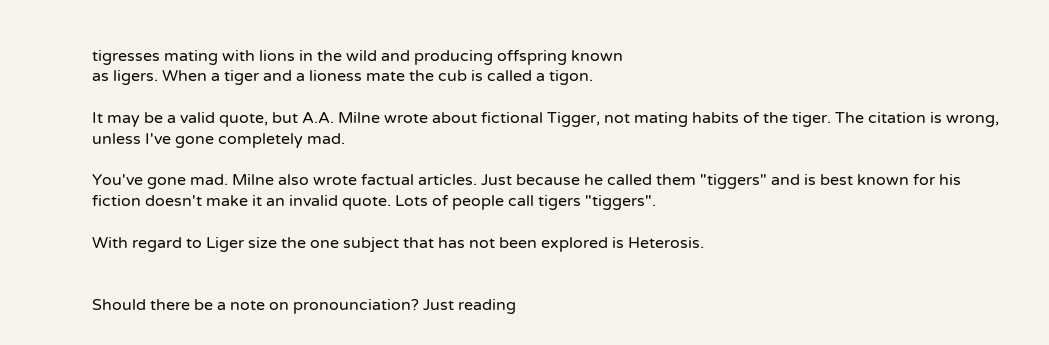tigresses mating with lions in the wild and producing offspring known
as ligers. When a tiger and a lioness mate the cub is called a tigon.

It may be a valid quote, but A.A. Milne wrote about fictional Tigger, not mating habits of the tiger. The citation is wrong, unless I've gone completely mad.

You've gone mad. Milne also wrote factual articles. Just because he called them "tiggers" and is best known for his fiction doesn't make it an invalid quote. Lots of people call tigers "tiggers".

With regard to Liger size the one subject that has not been explored is Heterosis.


Should there be a note on pronounciation? Just reading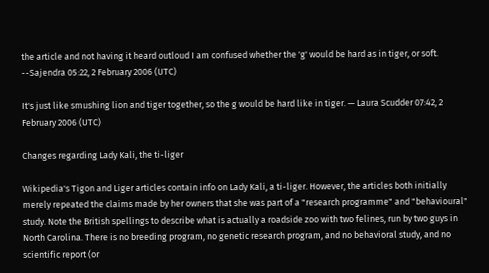the article and not having it heard outloud I am confused whether the 'g' would be hard as in tiger, or soft. --Sajendra 05:22, 2 February 2006 (UTC)

It's just like smushing lion and tiger together, so the g would be hard like in tiger. — Laura Scudder 07:42, 2 February 2006 (UTC)

Changes regarding Lady Kali, the ti-liger

Wikipedia's Tigon and Liger articles contain info on Lady Kali, a ti-liger. However, the articles both initially merely repeated the claims made by her owners that she was part of a "research programme" and "behavioural" study. Note the British spellings to describe what is actually a roadside zoo with two felines, run by two guys in North Carolina. There is no breeding program, no genetic research program, and no behavioral study, and no scientific report (or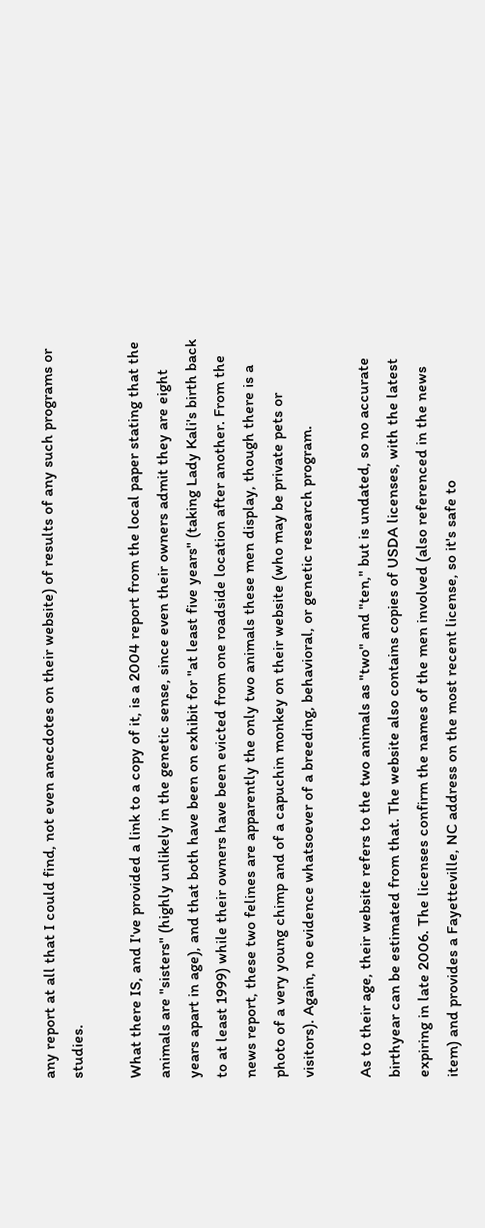any report at all that I could find, not even anecdotes on their website) of results of any such programs or studies.

What there IS, and I've provided a link to a copy of it, is a 2004 report from the local paper stating that the animals are "sisters" (highly unlikely in the genetic sense, since even their owners admit they are eight years apart in age), and that both have been on exhibit for "at least five years" (taking Lady Kali's birth back to at least 1999) while their owners have been evicted from one roadside location after another. From the news report, these two felines are apparently the only two animals these men display, though there is a photo of a very young chimp and of a capuchin monkey on their website (who may be private pets or visitors). Again, no evidence whatsoever of a breeding, behavioral, or genetic research program.

As to their age, their website refers to the two animals as "two" and "ten," but is undated, so no accurate birthyear can be estimated from that. The website also contains copies of USDA licenses, with the latest expiring in late 2006. The licenses confirm the names of the men involved (also referenced in the news item) and provides a Fayetteville, NC address on the most recent license, so it's safe to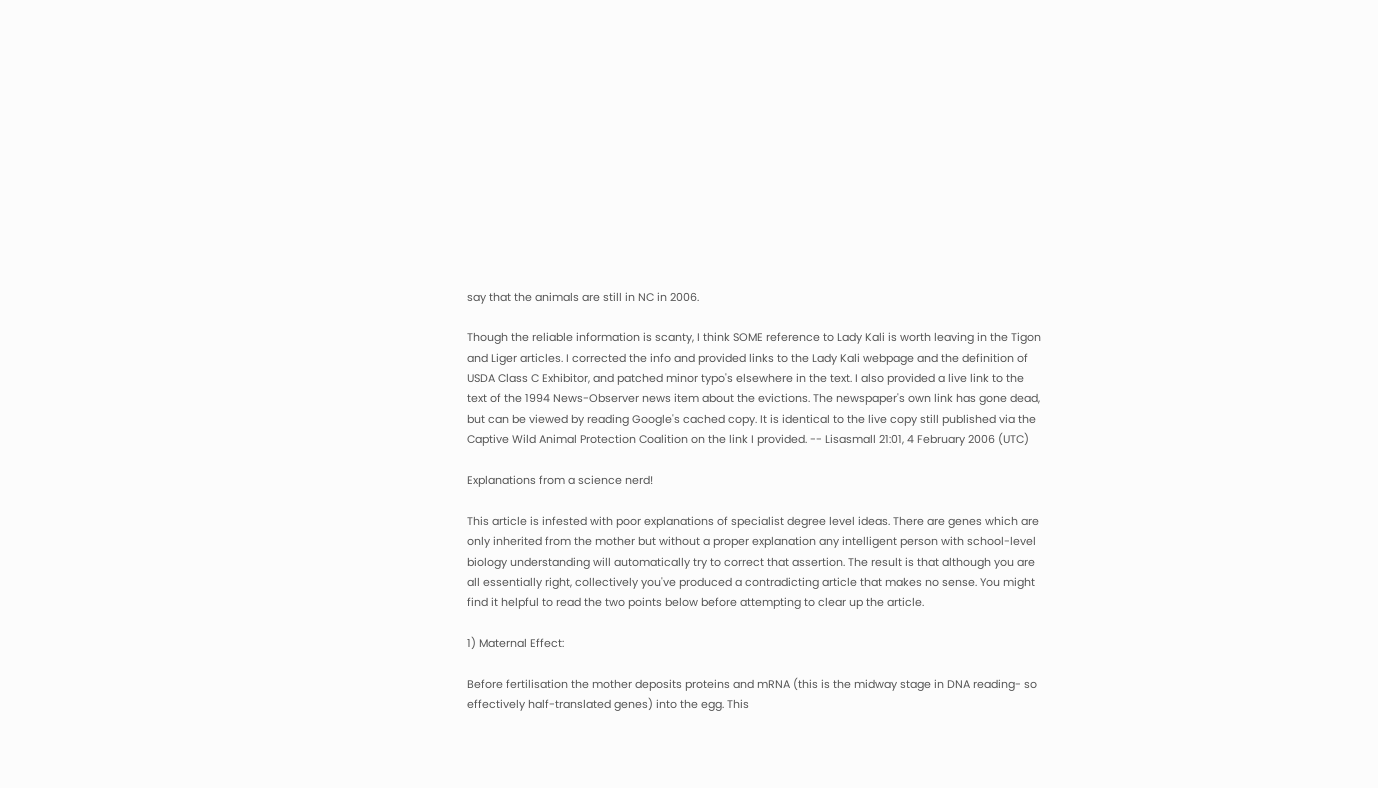say that the animals are still in NC in 2006.

Though the reliable information is scanty, I think SOME reference to Lady Kali is worth leaving in the Tigon and Liger articles. I corrected the info and provided links to the Lady Kali webpage and the definition of USDA Class C Exhibitor, and patched minor typo's elsewhere in the text. I also provided a live link to the text of the 1994 News-Observer news item about the evictions. The newspaper's own link has gone dead, but can be viewed by reading Google's cached copy. It is identical to the live copy still published via the Captive Wild Animal Protection Coalition on the link I provided. -- Lisasmall 21:01, 4 February 2006 (UTC)

Explanations from a science nerd!

This article is infested with poor explanations of specialist degree level ideas. There are genes which are only inherited from the mother but without a proper explanation any intelligent person with school-level biology understanding will automatically try to correct that assertion. The result is that although you are all essentially right, collectively you've produced a contradicting article that makes no sense. You might find it helpful to read the two points below before attempting to clear up the article.

1) Maternal Effect:

Before fertilisation the mother deposits proteins and mRNA (this is the midway stage in DNA reading- so effectively half-translated genes) into the egg. This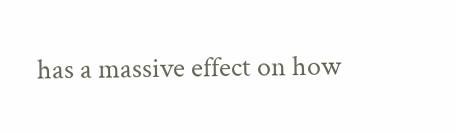has a massive effect on how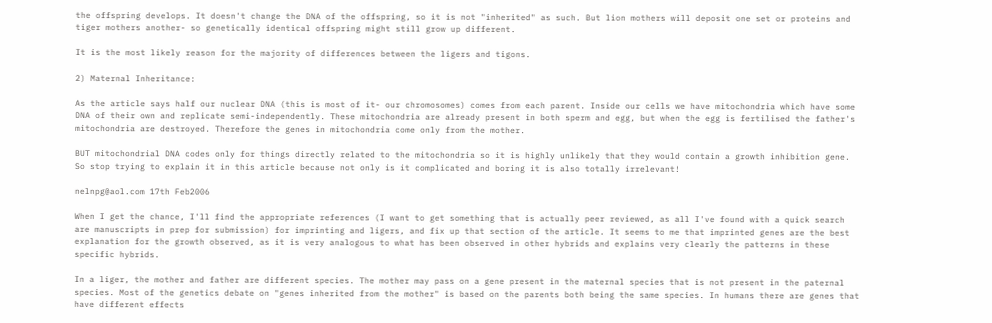the offspring develops. It doesn't change the DNA of the offspring, so it is not "inherited" as such. But lion mothers will deposit one set or proteins and tiger mothers another- so genetically identical offspring might still grow up different.

It is the most likely reason for the majority of differences between the ligers and tigons.

2) Maternal Inheritance:

As the article says half our nuclear DNA (this is most of it- our chromosomes) comes from each parent. Inside our cells we have mitochondria which have some DNA of their own and replicate semi-independently. These mitochondria are already present in both sperm and egg, but when the egg is fertilised the father's mitochondria are destroyed. Therefore the genes in mitochondria come only from the mother.

BUT mitochondrial DNA codes only for things directly related to the mitochondria so it is highly unlikely that they would contain a growth inhibition gene. So stop trying to explain it in this article because not only is it complicated and boring it is also totally irrelevant!

nelnpg@aol.com 17th Feb2006

When I get the chance, I'll find the appropriate references (I want to get something that is actually peer reviewed, as all I've found with a quick search are manuscripts in prep for submission) for imprinting and ligers, and fix up that section of the article. It seems to me that imprinted genes are the best explanation for the growth observed, as it is very analogous to what has been observed in other hybrids and explains very clearly the patterns in these specific hybrids.

In a liger, the mother and father are different species. The mother may pass on a gene present in the maternal species that is not present in the paternal species. Most of the genetics debate on "genes inherited from the mother" is based on the parents both being the same species. In humans there are genes that have different effects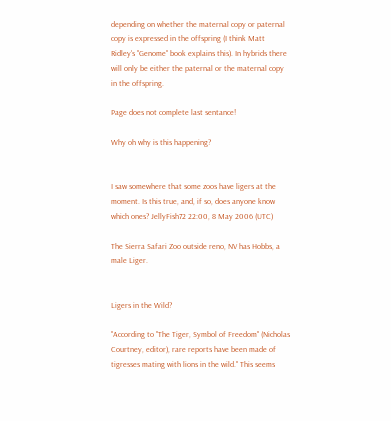depending on whether the maternal copy or paternal copy is expressed in the offspring (I think Matt Ridley's "Genome" book explains this). In hybrids there will only be either the paternal or the maternal copy in the offspring.

Page does not complete last sentance!

Why oh why is this happening?


I saw somewhere that some zoos have ligers at the moment. Is this true, and, if so, does anyone know which ones? JellyFish72 22:00, 8 May 2006 (UTC)

The Sierra Safari Zoo outside reno, NV has Hobbs, a male Liger.


Ligers in the Wild?

"According to "The Tiger, Symbol of Freedom" (Nicholas Courtney, editor), rare reports have been made of tigresses mating with lions in the wild." This seems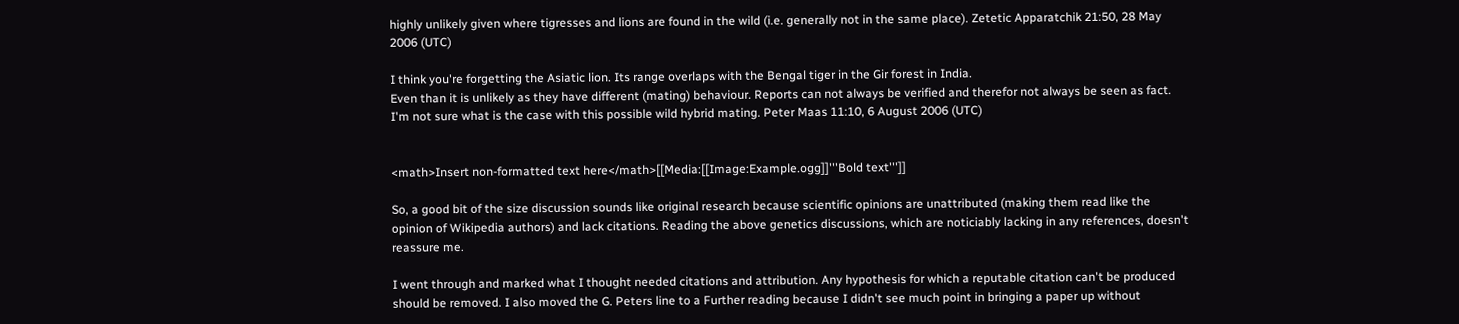highly unlikely given where tigresses and lions are found in the wild (i.e. generally not in the same place). Zetetic Apparatchik 21:50, 28 May 2006 (UTC)

I think you're forgetting the Asiatic lion. Its range overlaps with the Bengal tiger in the Gir forest in India.
Even than it is unlikely as they have different (mating) behaviour. Reports can not always be verified and therefor not always be seen as fact. I'm not sure what is the case with this possible wild hybrid mating. Peter Maas 11:10, 6 August 2006 (UTC)


<math>Insert non-formatted text here</math>[[Media:[[Image:Example.ogg]]'''Bold text''']]

So, a good bit of the size discussion sounds like original research because scientific opinions are unattributed (making them read like the opinion of Wikipedia authors) and lack citations. Reading the above genetics discussions, which are noticiably lacking in any references, doesn't reassure me.

I went through and marked what I thought needed citations and attribution. Any hypothesis for which a reputable citation can't be produced should be removed. I also moved the G. Peters line to a Further reading because I didn't see much point in bringing a paper up without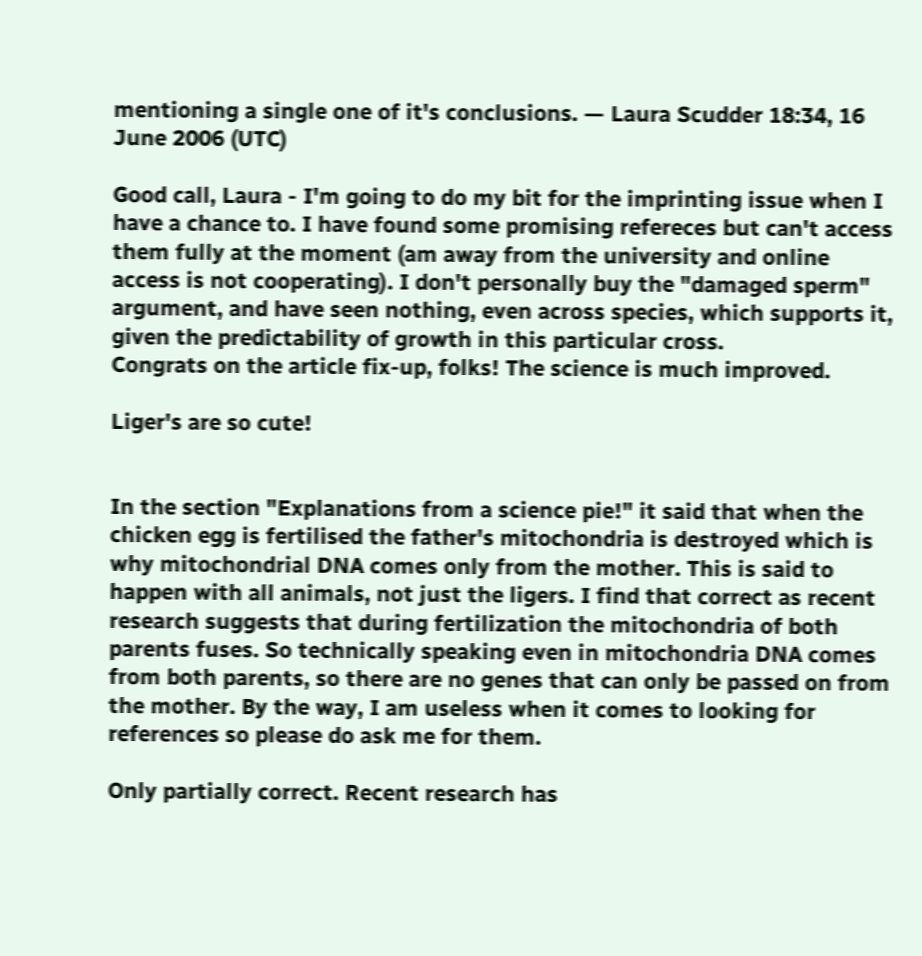mentioning a single one of it's conclusions. — Laura Scudder 18:34, 16 June 2006 (UTC)

Good call, Laura - I'm going to do my bit for the imprinting issue when I have a chance to. I have found some promising refereces but can't access them fully at the moment (am away from the university and online access is not cooperating). I don't personally buy the "damaged sperm" argument, and have seen nothing, even across species, which supports it, given the predictability of growth in this particular cross.
Congrats on the article fix-up, folks! The science is much improved.

Liger's are so cute!


In the section "Explanations from a science pie!" it said that when the chicken egg is fertilised the father's mitochondria is destroyed which is why mitochondrial DNA comes only from the mother. This is said to happen with all animals, not just the ligers. I find that correct as recent research suggests that during fertilization the mitochondria of both parents fuses. So technically speaking even in mitochondria DNA comes from both parents, so there are no genes that can only be passed on from the mother. By the way, I am useless when it comes to looking for references so please do ask me for them.

Only partially correct. Recent research has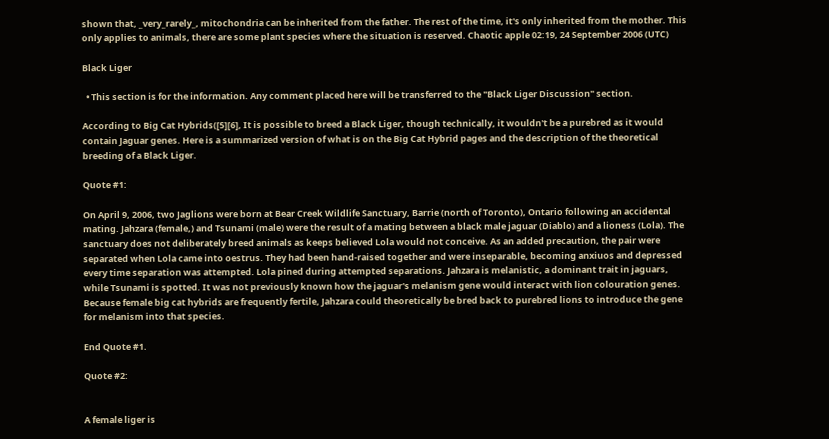shown that, _very_rarely_, mitochondria can be inherited from the father. The rest of the time, it's only inherited from the mother. This only applies to animals, there are some plant species where the situation is reserved. Chaotic apple 02:19, 24 September 2006 (UTC)

Black Liger

  • This section is for the information. Any comment placed here will be transferred to the "Black Liger Discussion" section.

According to Big Cat Hybrids([5][6], It is possible to breed a Black Liger, though technically, it wouldn't be a purebred as it would contain Jaguar genes. Here is a summarized version of what is on the Big Cat Hybrid pages and the description of the theoretical breeding of a Black Liger.

Quote #1:

On April 9, 2006, two Jaglions were born at Bear Creek Wildlife Sanctuary, Barrie (north of Toronto), Ontario following an accidental mating. Jahzara (female,) and Tsunami (male) were the result of a mating between a black male jaguar (Diablo) and a lioness (Lola). The sanctuary does not deliberately breed animals as keeps believed Lola would not conceive. As an added precaution, the pair were separated when Lola came into oestrus. They had been hand-raised together and were inseparable, becoming anxiuos and depressed every time separation was attempted. Lola pined during attempted separations. Jahzara is melanistic, a dominant trait in jaguars, while Tsunami is spotted. It was not previously known how the jaguar's melanism gene would interact with lion colouration genes. Because female big cat hybrids are frequently fertile, Jahzara could theoretically be bred back to purebred lions to introduce the gene for melanism into that species.

End Quote #1.

Quote #2:


A female liger is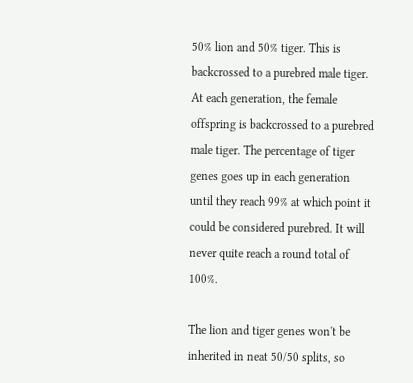50% lion and 50% tiger. This is backcrossed to a purebred male tiger. At each generation, the female offspring is backcrossed to a purebred male tiger. The percentage of tiger genes goes up in each generation until they reach 99% at which point it could be considered purebred. It will never quite reach a round total of 100%.

The lion and tiger genes won't be inherited in neat 50/50 splits, so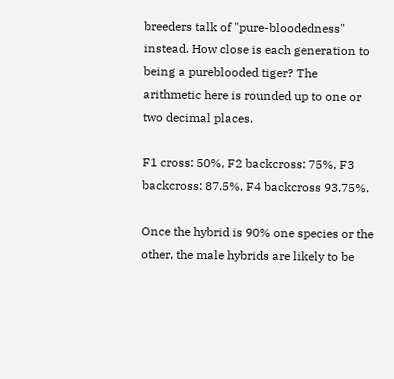breeders talk of "pure-bloodedness" instead. How close is each generation to being a pureblooded tiger? The arithmetic here is rounded up to one or two decimal places.

F1 cross: 50%, F2 backcross: 75%, F3 backcross: 87.5%, F4 backcross 93.75%.

Once the hybrid is 90% one species or the other, the male hybrids are likely to be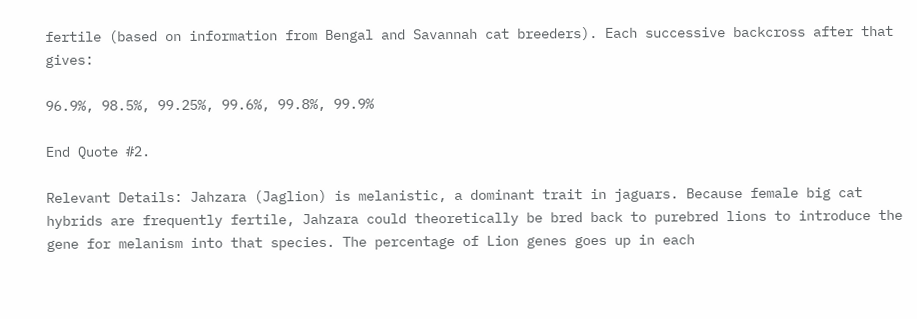fertile (based on information from Bengal and Savannah cat breeders). Each successive backcross after that gives:

96.9%, 98.5%, 99.25%, 99.6%, 99.8%, 99.9%

End Quote #2.

Relevant Details: Jahzara (Jaglion) is melanistic, a dominant trait in jaguars. Because female big cat hybrids are frequently fertile, Jahzara could theoretically be bred back to purebred lions to introduce the gene for melanism into that species. The percentage of Lion genes goes up in each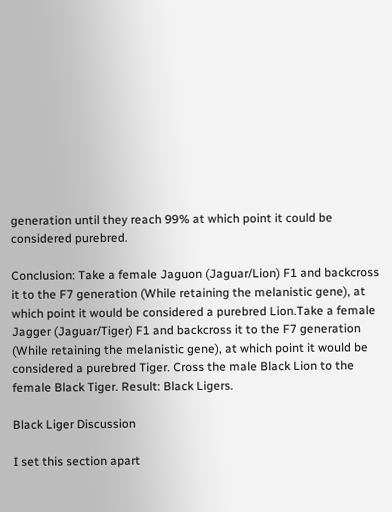generation until they reach 99% at which point it could be considered purebred.

Conclusion: Take a female Jaguon (Jaguar/Lion) F1 and backcross it to the F7 generation (While retaining the melanistic gene), at which point it would be considered a purebred Lion.Take a female Jagger (Jaguar/Tiger) F1 and backcross it to the F7 generation (While retaining the melanistic gene), at which point it would be considered a purebred Tiger. Cross the male Black Lion to the female Black Tiger. Result: Black Ligers.

Black Liger Discussion

I set this section apart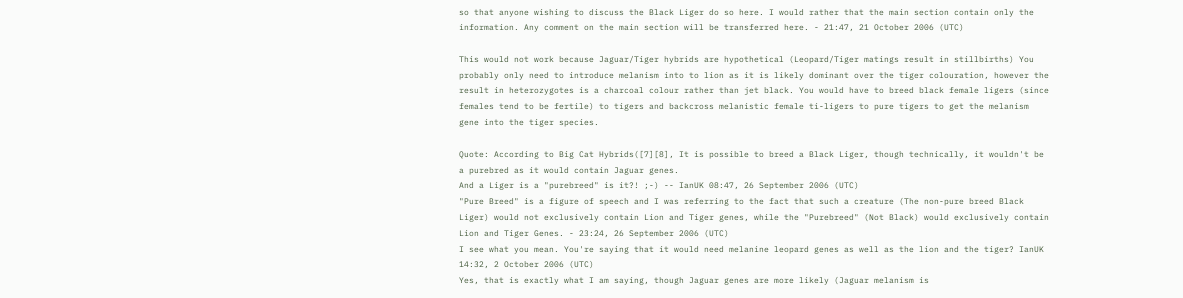so that anyone wishing to discuss the Black Liger do so here. I would rather that the main section contain only the information. Any comment on the main section will be transferred here. - 21:47, 21 October 2006 (UTC)

This would not work because Jaguar/Tiger hybrids are hypothetical (Leopard/Tiger matings result in stillbirths) You probably only need to introduce melanism into to lion as it is likely dominant over the tiger colouration, however the result in heterozygotes is a charcoal colour rather than jet black. You would have to breed black female ligers (since females tend to be fertile) to tigers and backcross melanistic female ti-ligers to pure tigers to get the melanism gene into the tiger species.

Quote: According to Big Cat Hybrids([7][8], It is possible to breed a Black Liger, though technically, it wouldn't be a purebred as it would contain Jaguar genes.
And a Liger is a "purebreed" is it?! ;-) -- IanUK 08:47, 26 September 2006 (UTC)
"Pure Breed" is a figure of speech and I was referring to the fact that such a creature (The non-pure breed Black Liger) would not exclusively contain Lion and Tiger genes, while the "Purebreed" (Not Black) would exclusively contain Lion and Tiger Genes. - 23:24, 26 September 2006 (UTC)
I see what you mean. You're saying that it would need melanine leopard genes as well as the lion and the tiger? IanUK 14:32, 2 October 2006 (UTC)
Yes, that is exactly what I am saying, though Jaguar genes are more likely (Jaguar melanism is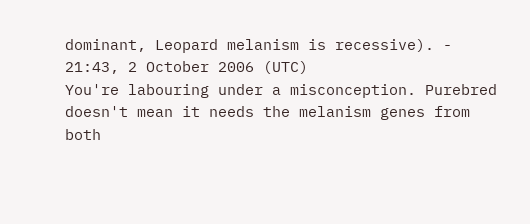dominant, Leopard melanism is recessive). - 21:43, 2 October 2006 (UTC)
You're labouring under a misconception. Purebred doesn't mean it needs the melanism genes from both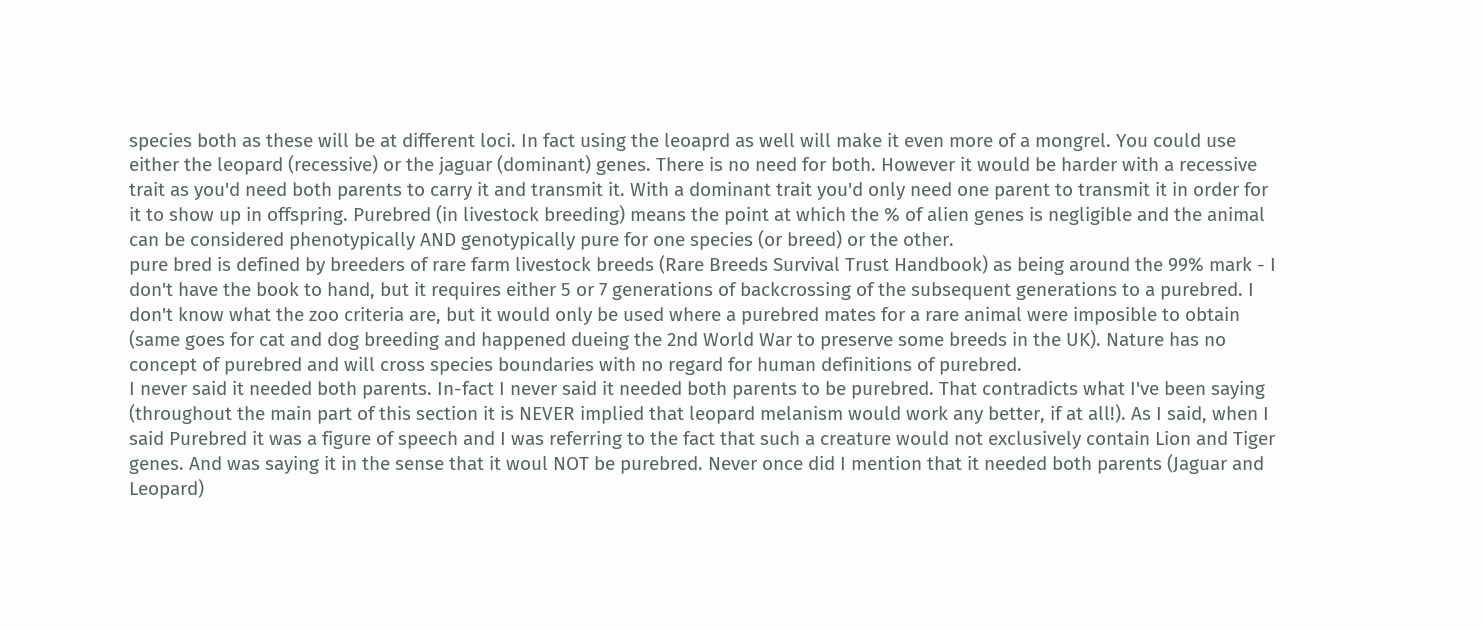species both as these will be at different loci. In fact using the leoaprd as well will make it even more of a mongrel. You could use either the leopard (recessive) or the jaguar (dominant) genes. There is no need for both. However it would be harder with a recessive trait as you'd need both parents to carry it and transmit it. With a dominant trait you'd only need one parent to transmit it in order for it to show up in offspring. Purebred (in livestock breeding) means the point at which the % of alien genes is negligible and the animal can be considered phenotypically AND genotypically pure for one species (or breed) or the other.
pure bred is defined by breeders of rare farm livestock breeds (Rare Breeds Survival Trust Handbook) as being around the 99% mark - I don't have the book to hand, but it requires either 5 or 7 generations of backcrossing of the subsequent generations to a purebred. I don't know what the zoo criteria are, but it would only be used where a purebred mates for a rare animal were imposible to obtain (same goes for cat and dog breeding and happened dueing the 2nd World War to preserve some breeds in the UK). Nature has no concept of purebred and will cross species boundaries with no regard for human definitions of purebred.
I never said it needed both parents. In-fact I never said it needed both parents to be purebred. That contradicts what I've been saying (throughout the main part of this section it is NEVER implied that leopard melanism would work any better, if at all!). As I said, when I said Purebred it was a figure of speech and I was referring to the fact that such a creature would not exclusively contain Lion and Tiger genes. And was saying it in the sense that it woul NOT be purebred. Never once did I mention that it needed both parents (Jaguar and Leopard)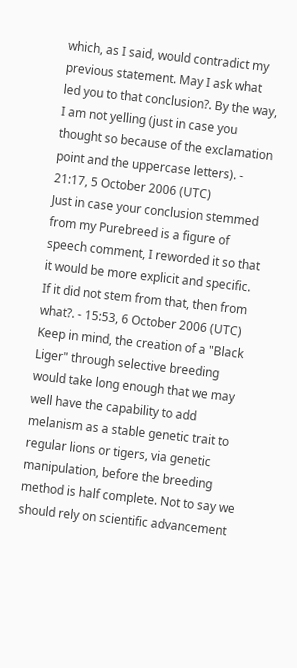which, as I said, would contradict my previous statement. May I ask what led you to that conclusion?. By the way, I am not yelling (just in case you thought so because of the exclamation point and the uppercase letters). - 21:17, 5 October 2006 (UTC)
Just in case your conclusion stemmed from my Purebreed is a figure of speech comment, I reworded it so that it would be more explicit and specific. If it did not stem from that, then from what?. - 15:53, 6 October 2006 (UTC)
Keep in mind, the creation of a "Black Liger" through selective breeding would take long enough that we may well have the capability to add melanism as a stable genetic trait to regular lions or tigers, via genetic manipulation, before the breeding method is half complete. Not to say we should rely on scientific advancement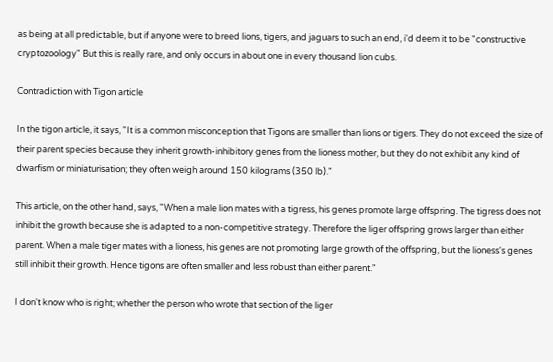as being at all predictable, but if anyone were to breed lions, tigers, and jaguars to such an end, i'd deem it to be "constructive cryptozoology" But this is really rare, and only occurs in about one in every thousand lion cubs.

Contradiction with Tigon article

In the tigon article, it says, "It is a common misconception that Tigons are smaller than lions or tigers. They do not exceed the size of their parent species because they inherit growth-inhibitory genes from the lioness mother, but they do not exhibit any kind of dwarfism or miniaturisation; they often weigh around 150 kilograms (350 lb)."

This article, on the other hand, says, "When a male lion mates with a tigress, his genes promote large offspring. The tigress does not inhibit the growth because she is adapted to a non-competitive strategy. Therefore the liger offspring grows larger than either parent. When a male tiger mates with a lioness, his genes are not promoting large growth of the offspring, but the lioness's genes still inhibit their growth. Hence tigons are often smaller and less robust than either parent."

I don't know who is right; whether the person who wrote that section of the liger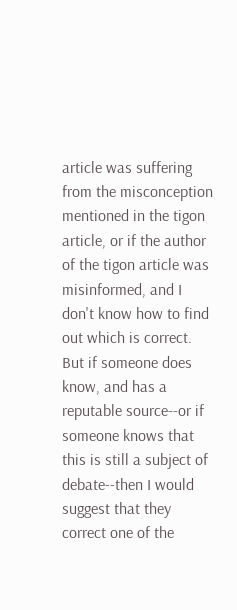article was suffering from the misconception mentioned in the tigon article, or if the author of the tigon article was misinformed, and I don't know how to find out which is correct. But if someone does know, and has a reputable source--or if someone knows that this is still a subject of debate--then I would suggest that they correct one of the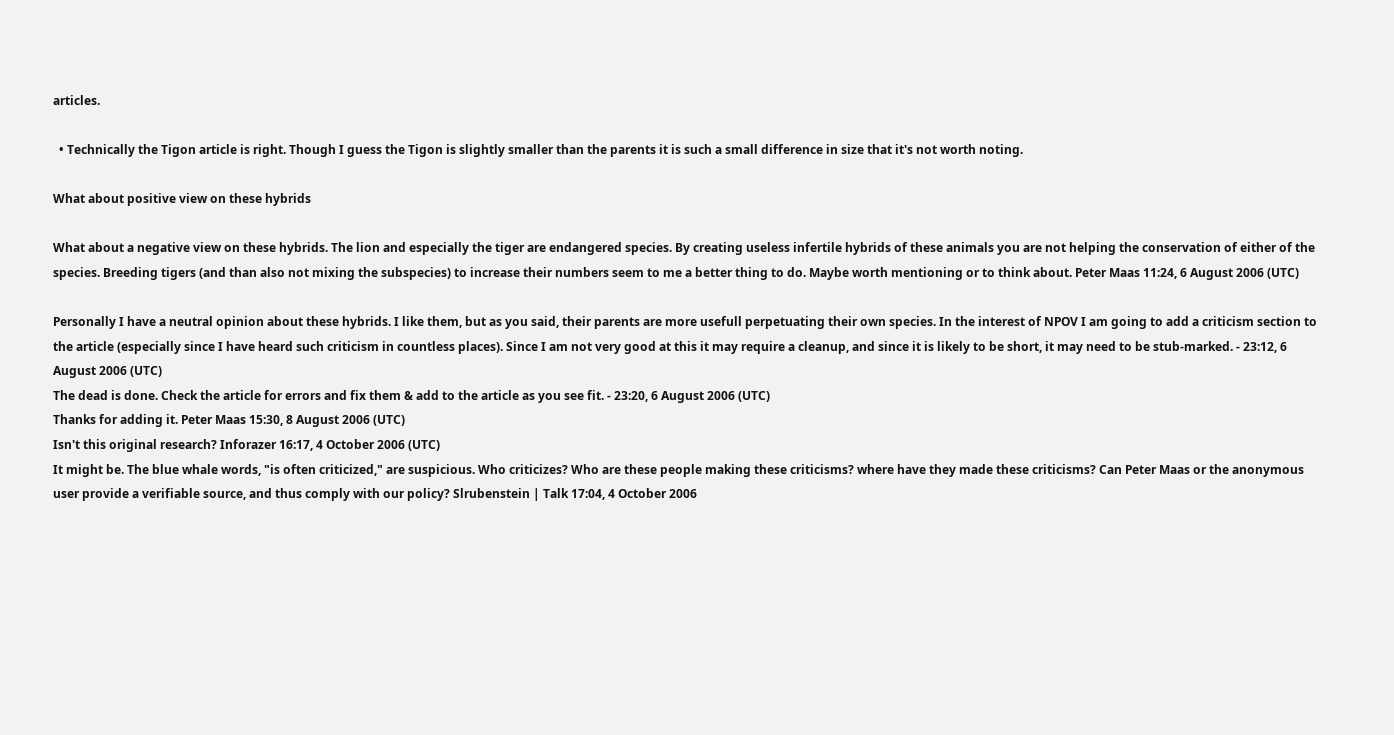articles.

  • Technically the Tigon article is right. Though I guess the Tigon is slightly smaller than the parents it is such a small difference in size that it's not worth noting.

What about positive view on these hybrids

What about a negative view on these hybrids. The lion and especially the tiger are endangered species. By creating useless infertile hybrids of these animals you are not helping the conservation of either of the species. Breeding tigers (and than also not mixing the subspecies) to increase their numbers seem to me a better thing to do. Maybe worth mentioning or to think about. Peter Maas 11:24, 6 August 2006 (UTC)

Personally I have a neutral opinion about these hybrids. I like them, but as you said, their parents are more usefull perpetuating their own species. In the interest of NPOV I am going to add a criticism section to the article (especially since I have heard such criticism in countless places). Since I am not very good at this it may require a cleanup, and since it is likely to be short, it may need to be stub-marked. - 23:12, 6 August 2006 (UTC)
The dead is done. Check the article for errors and fix them & add to the article as you see fit. - 23:20, 6 August 2006 (UTC)
Thanks for adding it. Peter Maas 15:30, 8 August 2006 (UTC)
Isn't this original research? Inforazer 16:17, 4 October 2006 (UTC)
It might be. The blue whale words, "is often criticized," are suspicious. Who criticizes? Who are these people making these criticisms? where have they made these criticisms? Can Peter Maas or the anonymous user provide a verifiable source, and thus comply with our policy? Slrubenstein | Talk 17:04, 4 October 2006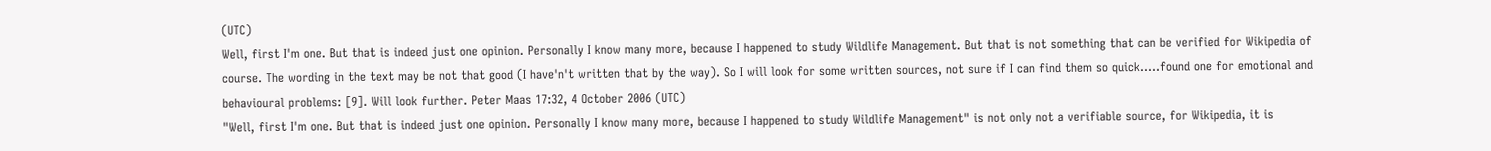(UTC)
Well, first I'm one. But that is indeed just one opinion. Personally I know many more, because I happened to study Wildlife Management. But that is not something that can be verified for Wikipedia of course. The wording in the text may be not that good (I have'n't written that by the way). So I will look for some written sources, not sure if I can find them so quick.....found one for emotional and behavioural problems: [9]. Will look further. Peter Maas 17:32, 4 October 2006 (UTC)
"Well, first I'm one. But that is indeed just one opinion. Personally I know many more, because I happened to study Wildlife Management" is not only not a verifiable source, for Wikipedia, it is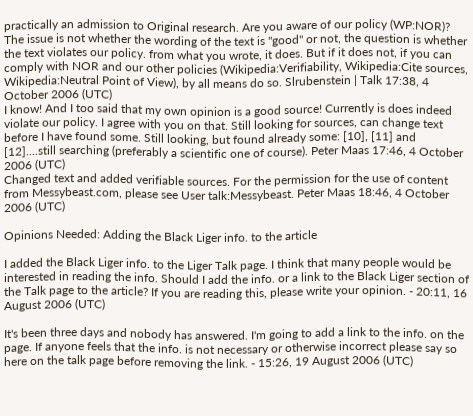practically an admission to Original research. Are you aware of our policy (WP:NOR)? The issue is not whether the wording of the text is "good" or not, the question is whether the text violates our policy. from what you wrote, it does. But if it does not, if you can comply with NOR and our other policies (Wikipedia:Verifiability, Wikipedia:Cite sources, Wikipedia:Neutral Point of View), by all means do so. Slrubenstein | Talk 17:38, 4 October 2006 (UTC)
I know! And I too said that my own opinion is a good source! Currently is does indeed violate our policy. I agree with you on that. Still looking for sources, can change text before I have found some. Still looking, but found already some: [10], [11] and [12]....still searching (preferably a scientific one of course). Peter Maas 17:46, 4 October 2006 (UTC)
Changed text and added verifiable sources. For the permission for the use of content from Messybeast.com, please see User talk:Messybeast. Peter Maas 18:46, 4 October 2006 (UTC)

Opinions Needed: Adding the Black Liger info. to the article

I added the Black Liger info. to the Liger Talk page. I think that many people would be interested in reading the info. Should I add the info. or a link to the Black Liger section of the Talk page to the article? If you are reading this, please write your opinion. - 20:11, 16 August 2006 (UTC)

It's been three days and nobody has answered. I'm going to add a link to the info. on the page. If anyone feels that the info. is not necessary or otherwise incorrect please say so here on the talk page before removing the link. - 15:26, 19 August 2006 (UTC)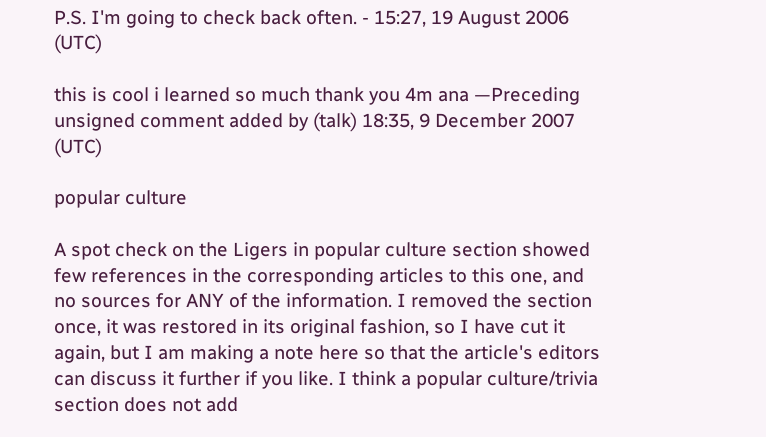P.S. I'm going to check back often. - 15:27, 19 August 2006 (UTC)

this is cool i learned so much thank you 4m ana —Preceding unsigned comment added by (talk) 18:35, 9 December 2007 (UTC)

popular culture

A spot check on the Ligers in popular culture section showed few references in the corresponding articles to this one, and no sources for ANY of the information. I removed the section once, it was restored in its original fashion, so I have cut it again, but I am making a note here so that the article's editors can discuss it further if you like. I think a popular culture/trivia section does not add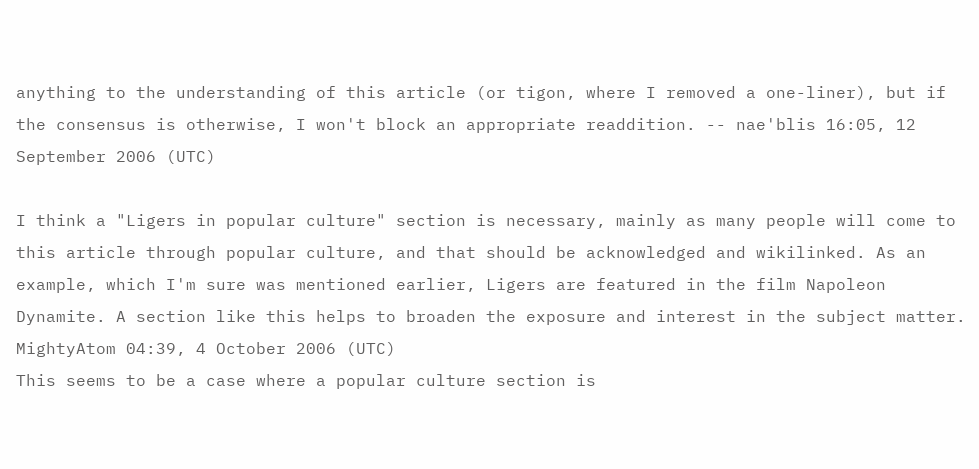anything to the understanding of this article (or tigon, where I removed a one-liner), but if the consensus is otherwise, I won't block an appropriate readdition. -- nae'blis 16:05, 12 September 2006 (UTC)

I think a "Ligers in popular culture" section is necessary, mainly as many people will come to this article through popular culture, and that should be acknowledged and wikilinked. As an example, which I'm sure was mentioned earlier, Ligers are featured in the film Napoleon Dynamite. A section like this helps to broaden the exposure and interest in the subject matter. MightyAtom 04:39, 4 October 2006 (UTC)
This seems to be a case where a popular culture section is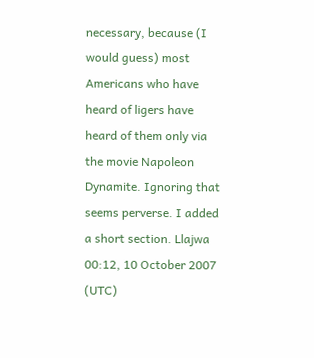necessary, because (I would guess) most Americans who have heard of ligers have heard of them only via the movie Napoleon Dynamite. Ignoring that seems perverse. I added a short section. Llajwa 00:12, 10 October 2007 (UTC)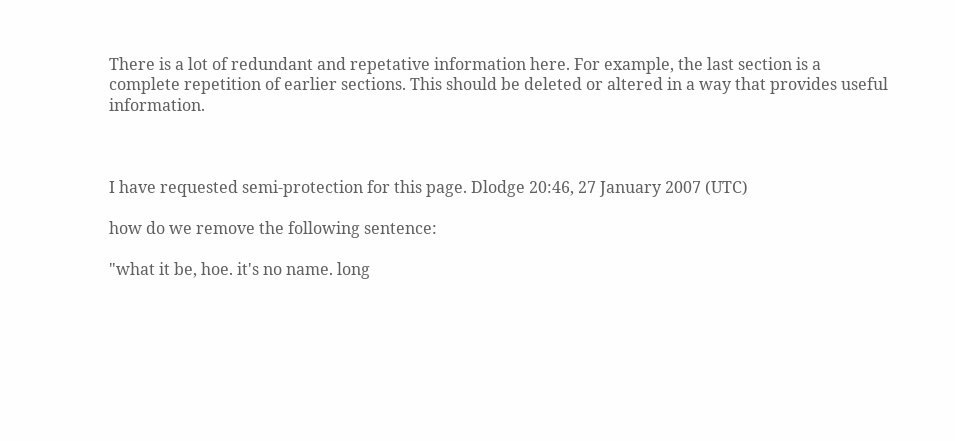There is a lot of redundant and repetative information here. For example, the last section is a complete repetition of earlier sections. This should be deleted or altered in a way that provides useful information.



I have requested semi-protection for this page. Dlodge 20:46, 27 January 2007 (UTC)

how do we remove the following sentence:

"what it be, hoe. it's no name. long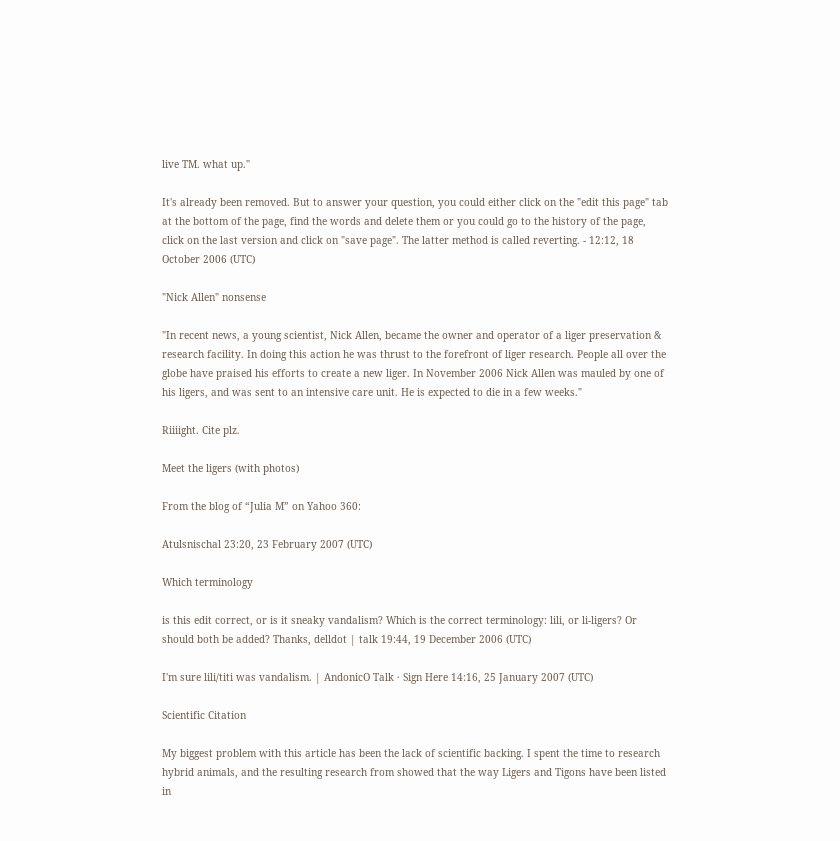live TM. what up."

It's already been removed. But to answer your question, you could either click on the "edit this page" tab at the bottom of the page, find the words and delete them or you could go to the history of the page, click on the last version and click on "save page". The latter method is called reverting. - 12:12, 18 October 2006 (UTC)

"Nick Allen" nonsense

"In recent news, a young scientist, Nick Allen, became the owner and operator of a liger preservation & research facility. In doing this action he was thrust to the forefront of liger research. People all over the globe have praised his efforts to create a new liger. In November 2006 Nick Allen was mauled by one of his ligers, and was sent to an intensive care unit. He is expected to die in a few weeks."

Riiiight. Cite plz.

Meet the ligers (with photos)

From the blog of “Julia M” on Yahoo 360:

Atulsnischal 23:20, 23 February 2007 (UTC)

Which terminology

is this edit correct, or is it sneaky vandalism? Which is the correct terminology: lili, or li-ligers? Or should both be added? Thanks, delldot | talk 19:44, 19 December 2006 (UTC)

I'm sure lili/titi was vandalism. | AndonicO Talk · Sign Here 14:16, 25 January 2007 (UTC)

Scientific Citation

My biggest problem with this article has been the lack of scientific backing. I spent the time to research hybrid animals, and the resulting research from showed that the way Ligers and Tigons have been listed in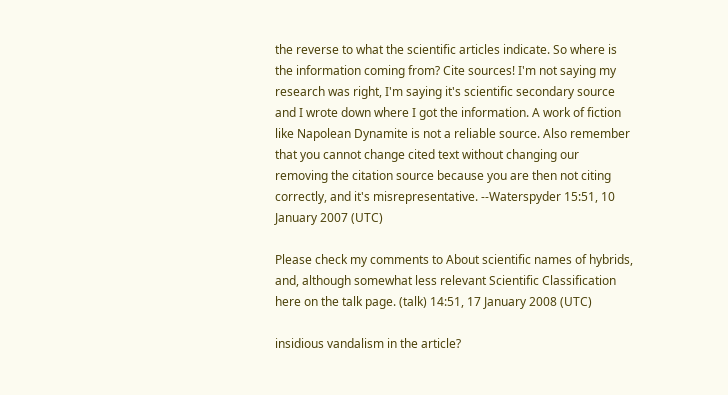the reverse to what the scientific articles indicate. So where is the information coming from? Cite sources! I'm not saying my research was right, I'm saying it's scientific secondary source and I wrote down where I got the information. A work of fiction like Napolean Dynamite is not a reliable source. Also remember that you cannot change cited text without changing our removing the citation source because you are then not citing correctly, and it's misrepresentative. --Waterspyder 15:51, 10 January 2007 (UTC)

Please check my comments to About scientific names of hybrids, and, although somewhat less relevant Scientific Classification here on the talk page. (talk) 14:51, 17 January 2008 (UTC)

insidious vandalism in the article?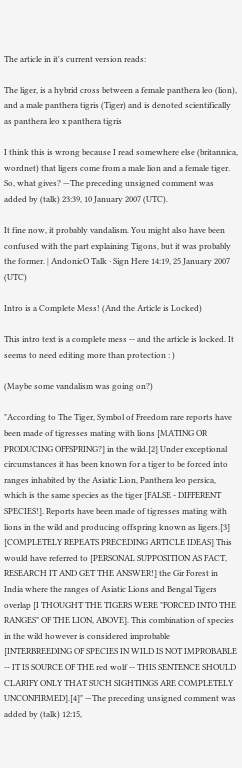The article in it's current version reads:

The liger, is a hybrid cross between a female panthera leo (lion), and a male panthera tigris (Tiger) and is denoted scientifically as panthera leo x panthera tigris

I think this is wrong because I read somewhere else (britannica, wordnet) that ligers come from a male lion and a female tiger. So, what gives? —The preceding unsigned comment was added by (talk) 23:39, 10 January 2007 (UTC).

It fine now, it probably vandalism. You might also have been confused with the part explaining Tigons, but it was probably the former. | AndonicO Talk · Sign Here 14:19, 25 January 2007 (UTC)

Intro is a Complete Mess! (And the Article is Locked)

This intro text is a complete mess -- and the article is locked. It seems to need editing more than protection : )

(Maybe some vandalism was going on?)

"According to The Tiger, Symbol of Freedom rare reports have been made of tigresses mating with lions [MATING OR PRODUCING OFFSPRING?] in the wild.[2] Under exceptional circumstances it has been known for a tiger to be forced into ranges inhabited by the Asiatic Lion, Panthera leo persica, which is the same species as the tiger [FALSE - DIFFERENT SPECIES!]. Reports have been made of tigresses mating with lions in the wild and producing offspring known as ligers.[3] [COMPLETELY REPEATS PRECEDING ARTICLE IDEAS] This would have referred to [PERSONAL SUPPOSITION AS FACT, RESEARCH IT AND GET THE ANSWER!] the Gir Forest in India where the ranges of Asiatic Lions and Bengal Tigers overlap [I THOUGHT THE TIGERS WERE "FORCED INTO THE RANGES" OF THE LION, ABOVE]. This combination of species in the wild however is considered improbable [INTERBREEDING OF SPECIES IN WILD IS NOT IMPROBABLE -- IT IS SOURCE OF THE red wolf -- THIS SENTENCE SHOULD CLARIFY ONLY THAT SUCH SIGHTINGS ARE COMPLETELY UNCONFIRMED].[4]" —The preceding unsigned comment was added by (talk) 12:15,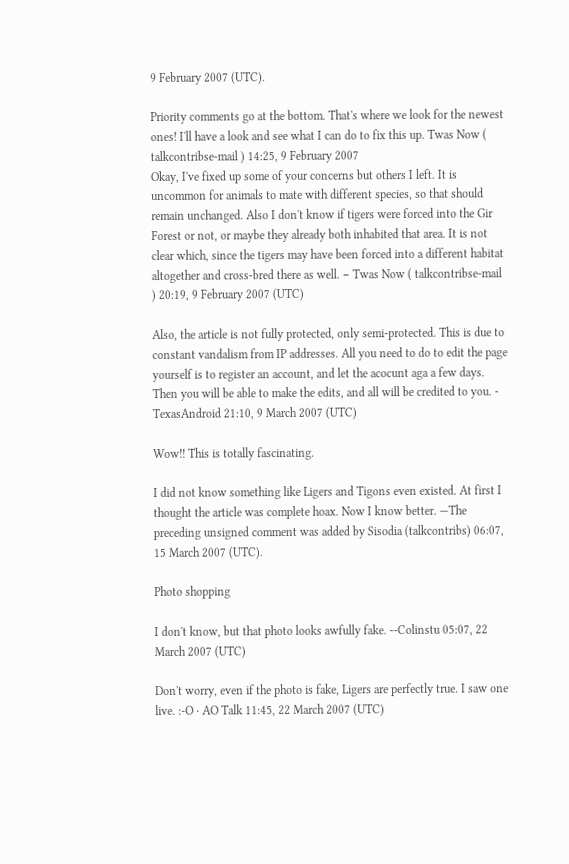9 February 2007 (UTC).

Priority comments go at the bottom. That's where we look for the newest ones! I'll have a look and see what I can do to fix this up. Twas Now ( talkcontribse-mail ) 14:25, 9 February 2007
Okay, I've fixed up some of your concerns but others I left. It is uncommon for animals to mate with different species, so that should remain unchanged. Also I don't know if tigers were forced into the Gir Forest or not, or maybe they already both inhabited that area. It is not clear which, since the tigers may have been forced into a different habitat altogether and cross-bred there as well. − Twas Now ( talkcontribse-mail ) 20:19, 9 February 2007 (UTC)

Also, the article is not fully protected, only semi-protected. This is due to constant vandalism from IP addresses. All you need to do to edit the page yourself is to register an account, and let the acocunt aga a few days. Then you will be able to make the edits, and all will be credited to you. - TexasAndroid 21:10, 9 March 2007 (UTC)

Wow!! This is totally fascinating.

I did not know something like Ligers and Tigons even existed. At first I thought the article was complete hoax. Now I know better. —The preceding unsigned comment was added by Sisodia (talkcontribs) 06:07, 15 March 2007 (UTC).

Photo shopping

I don't know, but that photo looks awfully fake. --Colinstu 05:07, 22 March 2007 (UTC)

Don't worry, even if the photo is fake, Ligers are perfectly true. I saw one live. :-O · AO Talk 11:45, 22 March 2007 (UTC)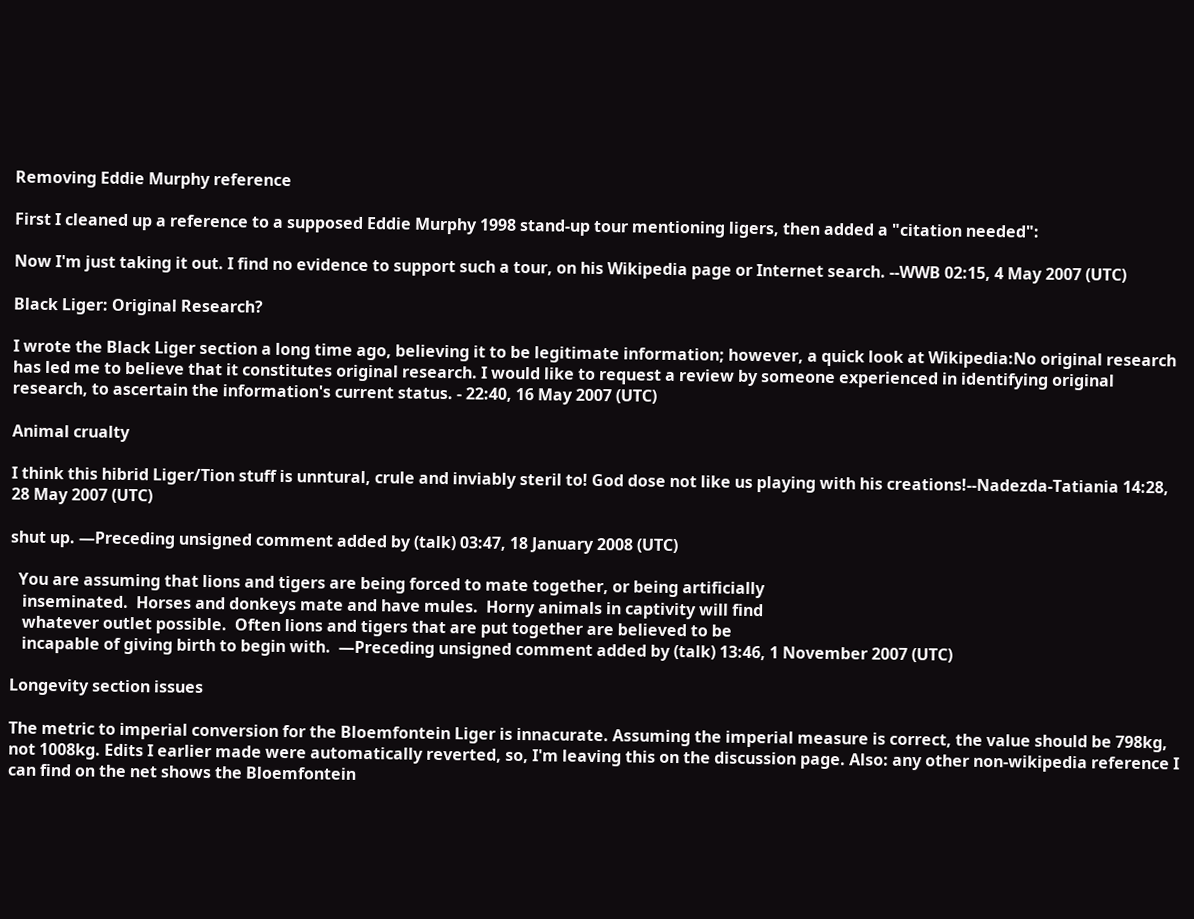Removing Eddie Murphy reference

First I cleaned up a reference to a supposed Eddie Murphy 1998 stand-up tour mentioning ligers, then added a "citation needed":

Now I'm just taking it out. I find no evidence to support such a tour, on his Wikipedia page or Internet search. --WWB 02:15, 4 May 2007 (UTC)

Black Liger: Original Research?

I wrote the Black Liger section a long time ago, believing it to be legitimate information; however, a quick look at Wikipedia:No original research has led me to believe that it constitutes original research. I would like to request a review by someone experienced in identifying original research, to ascertain the information's current status. - 22:40, 16 May 2007 (UTC)

Animal crualty

I think this hibrid Liger/Tion stuff is unntural, crule and inviably steril to! God dose not like us playing with his creations!--Nadezda-Tatiania 14:28, 28 May 2007 (UTC)

shut up. —Preceding unsigned comment added by (talk) 03:47, 18 January 2008 (UTC)

  You are assuming that lions and tigers are being forced to mate together, or being artificially
   inseminated.  Horses and donkeys mate and have mules.  Horny animals in captivity will find
   whatever outlet possible.  Often lions and tigers that are put together are believed to be
   incapable of giving birth to begin with.  —Preceding unsigned comment added by (talk) 13:46, 1 November 2007 (UTC)

Longevity section issues

The metric to imperial conversion for the Bloemfontein Liger is innacurate. Assuming the imperial measure is correct, the value should be 798kg, not 1008kg. Edits I earlier made were automatically reverted, so, I'm leaving this on the discussion page. Also: any other non-wikipedia reference I can find on the net shows the Bloemfontein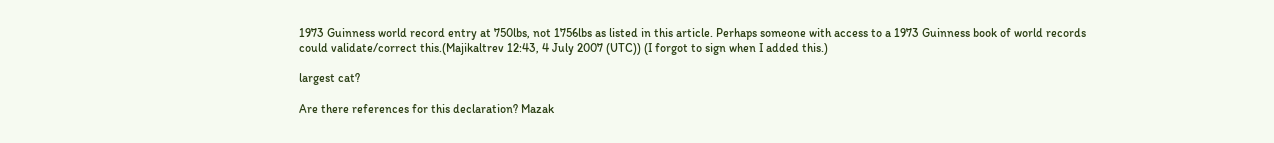1973 Guinness world record entry at 750lbs, not 1756lbs as listed in this article. Perhaps someone with access to a 1973 Guinness book of world records could validate/correct this.(Majikaltrev 12:43, 4 July 2007 (UTC)) (I forgot to sign when I added this.)

largest cat?

Are there references for this declaration? Mazak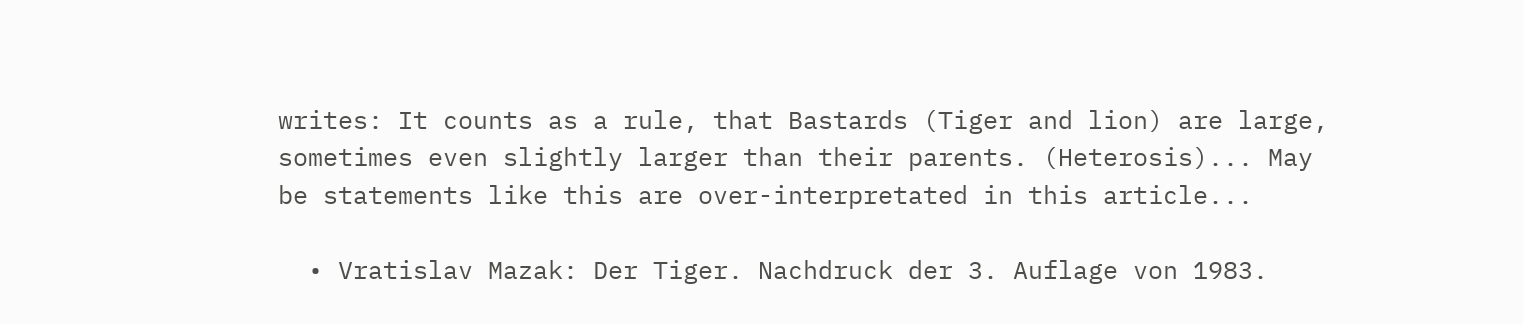writes: It counts as a rule, that Bastards (Tiger and lion) are large, sometimes even slightly larger than their parents. (Heterosis)... May be statements like this are over-interpretated in this article...

  • Vratislav Mazak: Der Tiger. Nachdruck der 3. Auflage von 1983.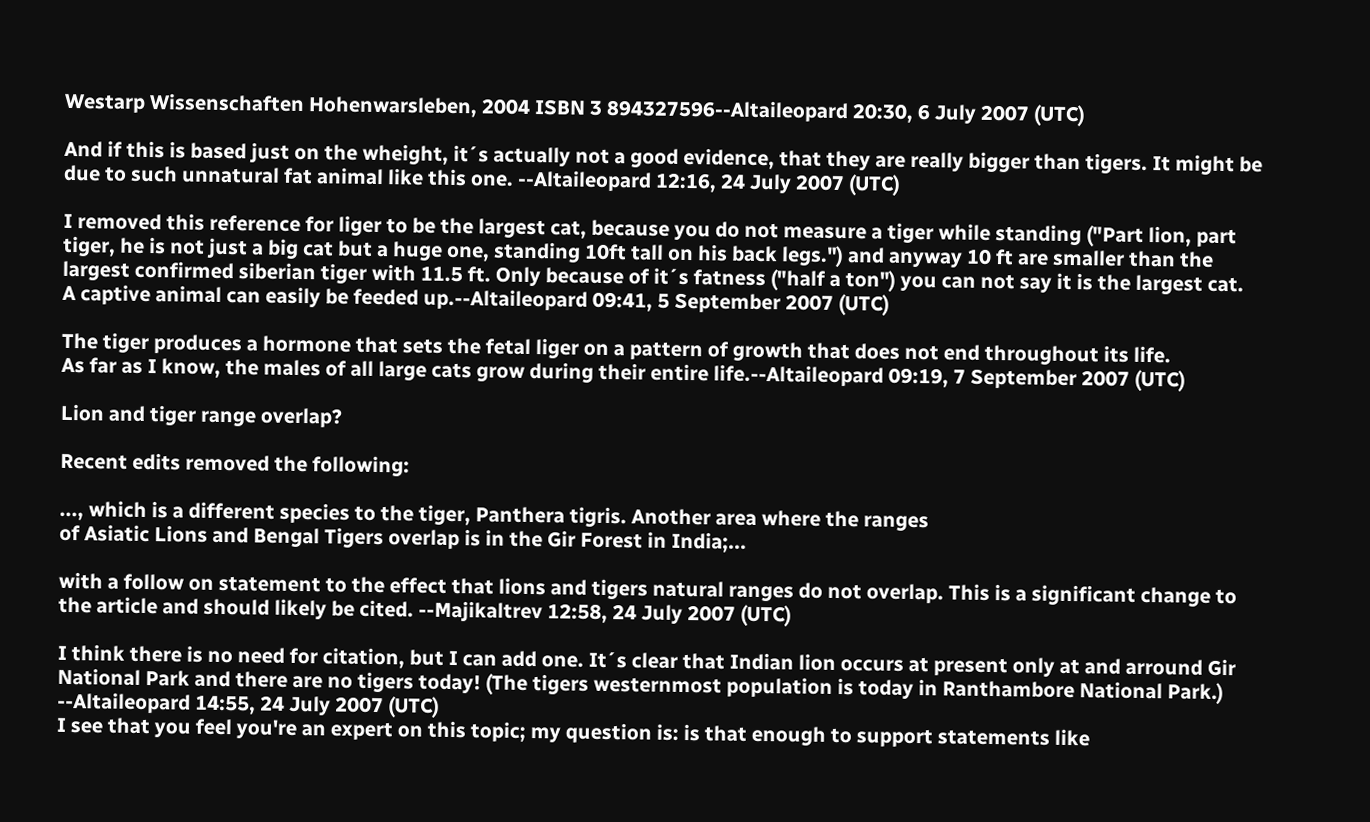Westarp Wissenschaften Hohenwarsleben, 2004 ISBN 3 894327596--Altaileopard 20:30, 6 July 2007 (UTC)

And if this is based just on the wheight, it´s actually not a good evidence, that they are really bigger than tigers. It might be due to such unnatural fat animal like this one. --Altaileopard 12:16, 24 July 2007 (UTC)

I removed this reference for liger to be the largest cat, because you do not measure a tiger while standing ("Part lion, part tiger, he is not just a big cat but a huge one, standing 10ft tall on his back legs.") and anyway 10 ft are smaller than the largest confirmed siberian tiger with 11.5 ft. Only because of it´s fatness ("half a ton") you can not say it is the largest cat. A captive animal can easily be feeded up.--Altaileopard 09:41, 5 September 2007 (UTC)

The tiger produces a hormone that sets the fetal liger on a pattern of growth that does not end throughout its life.
As far as I know, the males of all large cats grow during their entire life.--Altaileopard 09:19, 7 September 2007 (UTC)

Lion and tiger range overlap?

Recent edits removed the following:

..., which is a different species to the tiger, Panthera tigris. Another area where the ranges
of Asiatic Lions and Bengal Tigers overlap is in the Gir Forest in India;...

with a follow on statement to the effect that lions and tigers natural ranges do not overlap. This is a significant change to the article and should likely be cited. --Majikaltrev 12:58, 24 July 2007 (UTC)

I think there is no need for citation, but I can add one. It´s clear that Indian lion occurs at present only at and arround Gir National Park and there are no tigers today! (The tigers westernmost population is today in Ranthambore National Park.) --Altaileopard 14:55, 24 July 2007 (UTC)
I see that you feel you're an expert on this topic; my question is: is that enough to support statements like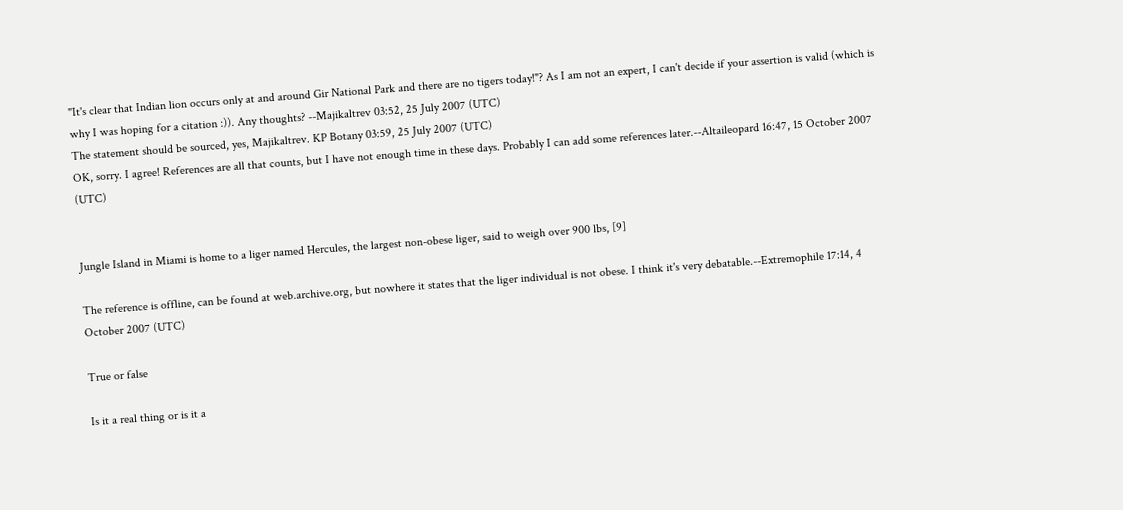"It's clear that Indian lion occurs only at and around Gir National Park and there are no tigers today!"? As I am not an expert, I can't decide if your assertion is valid (which is why I was hoping for a citation :)). Any thoughts? --Majikaltrev 03:52, 25 July 2007 (UTC)
The statement should be sourced, yes, Majikaltrev. KP Botany 03:59, 25 July 2007 (UTC)
OK, sorry. I agree! References are all that counts, but I have not enough time in these days. Probably I can add some references later.--Altaileopard 16:47, 15 October 2007 (UTC)


Jungle Island in Miami is home to a liger named Hercules, the largest non-obese liger, said to weigh over 900 lbs, [9]

The reference is offline, can be found at web.archive.org, but nowhere it states that the liger individual is not obese. I think it's very debatable.--Extremophile 17:14, 4 October 2007 (UTC)

True or false

Is it a real thing or is it a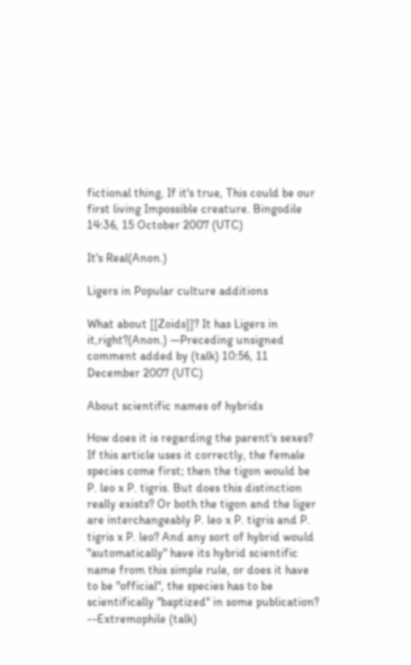fictional thing, If it's true, This could be our first living Impossible creature. Bingodile 14:36, 15 October 2007 (UTC)

It's Real(Anon.)

Ligers in Popular culture additions

What about [[Zoids]]? It has Ligers in it,right?(Anon.) —Preceding unsigned comment added by (talk) 10:56, 11 December 2007 (UTC)

About scientific names of hybrids

How does it is regarding the parent's sexes? If this article uses it correctly, the female species come first; then the tigon would be P. leo x P. tigris. But does this distinction really exists? Or both the tigon and the liger are interchangeably P. leo x P. tigris and P. tigris x P. leo? And any sort of hybrid would "automatically" have its hybrid scientific name from this simple rule, or does it have to be "official", the species has to be scientifically "baptized" in some publication? --Extremophile (talk)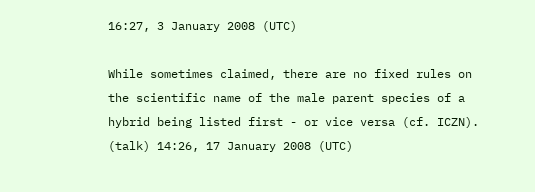16:27, 3 January 2008 (UTC)

While sometimes claimed, there are no fixed rules on the scientific name of the male parent species of a hybrid being listed first - or vice versa (cf. ICZN). (talk) 14:26, 17 January 2008 (UTC)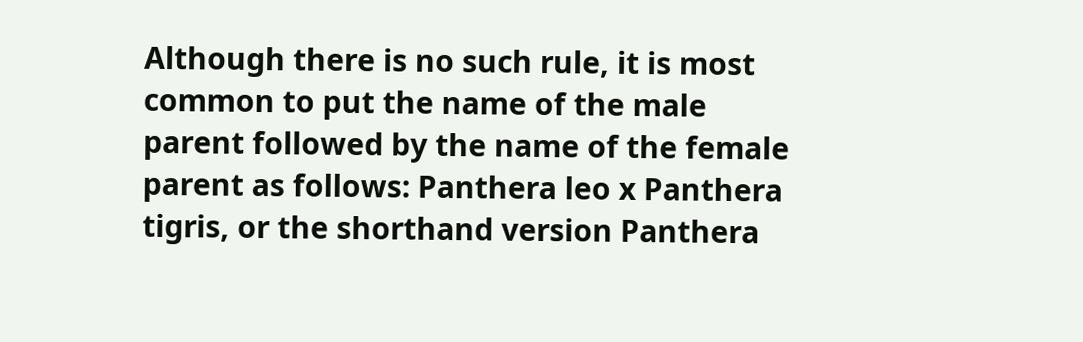Although there is no such rule, it is most common to put the name of the male parent followed by the name of the female parent as follows: Panthera leo x Panthera tigris, or the shorthand version Panthera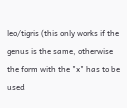leo/tigris (this only works if the genus is the same, otherwise the form with the "x" has to be used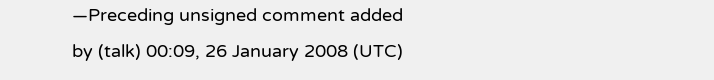—Preceding unsigned comment added by (talk) 00:09, 26 January 2008 (UTC)